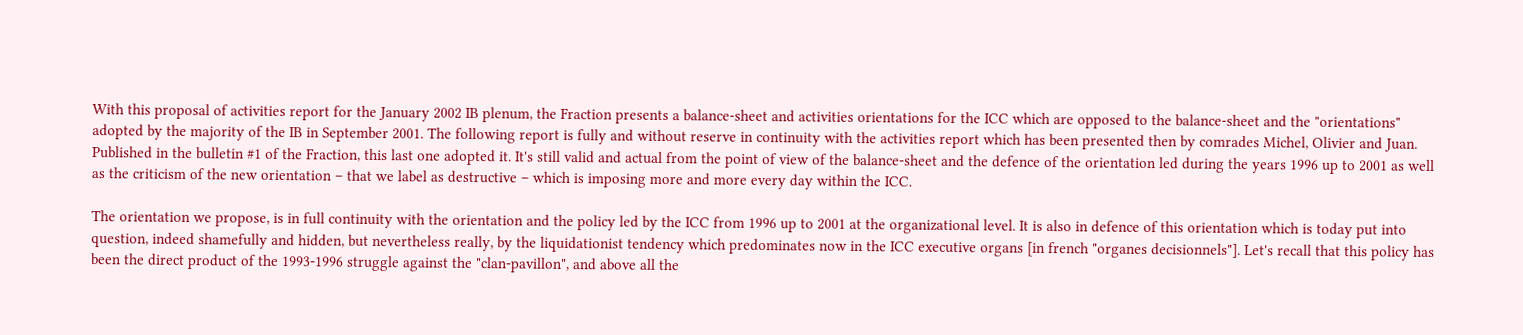With this proposal of activities report for the January 2002 IB plenum, the Fraction presents a balance-sheet and activities orientations for the ICC which are opposed to the balance-sheet and the "orientations" adopted by the majority of the IB in September 2001. The following report is fully and without reserve in continuity with the activities report which has been presented then by comrades Michel, Olivier and Juan. Published in the bulletin #1 of the Fraction, this last one adopted it. It's still valid and actual from the point of view of the balance-sheet and the defence of the orientation led during the years 1996 up to 2001 as well as the criticism of the new orientation – that we label as destructive – which is imposing more and more every day within the ICC.

The orientation we propose, is in full continuity with the orientation and the policy led by the ICC from 1996 up to 2001 at the organizational level. It is also in defence of this orientation which is today put into question, indeed shamefully and hidden, but nevertheless really, by the liquidationist tendency which predominates now in the ICC executive organs [in french "organes decisionnels"]. Let's recall that this policy has been the direct product of the 1993-1996 struggle against the "clan-pavillon", and above all the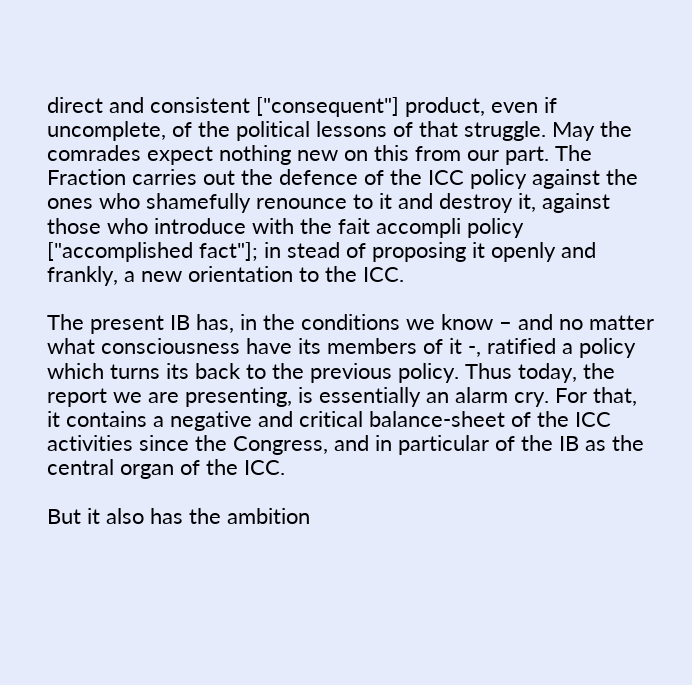direct and consistent ["consequent"] product, even if uncomplete, of the political lessons of that struggle. May the comrades expect nothing new on this from our part. The Fraction carries out the defence of the ICC policy against the ones who shamefully renounce to it and destroy it, against those who introduce with the fait accompli policy ["accomplished fact"]; in stead of proposing it openly and frankly, a new orientation to the ICC.

The present IB has, in the conditions we know – and no matter what consciousness have its members of it -, ratified a policy which turns its back to the previous policy. Thus today, the report we are presenting, is essentially an alarm cry. For that, it contains a negative and critical balance-sheet of the ICC activities since the Congress, and in particular of the IB as the central organ of the ICC.

But it also has the ambition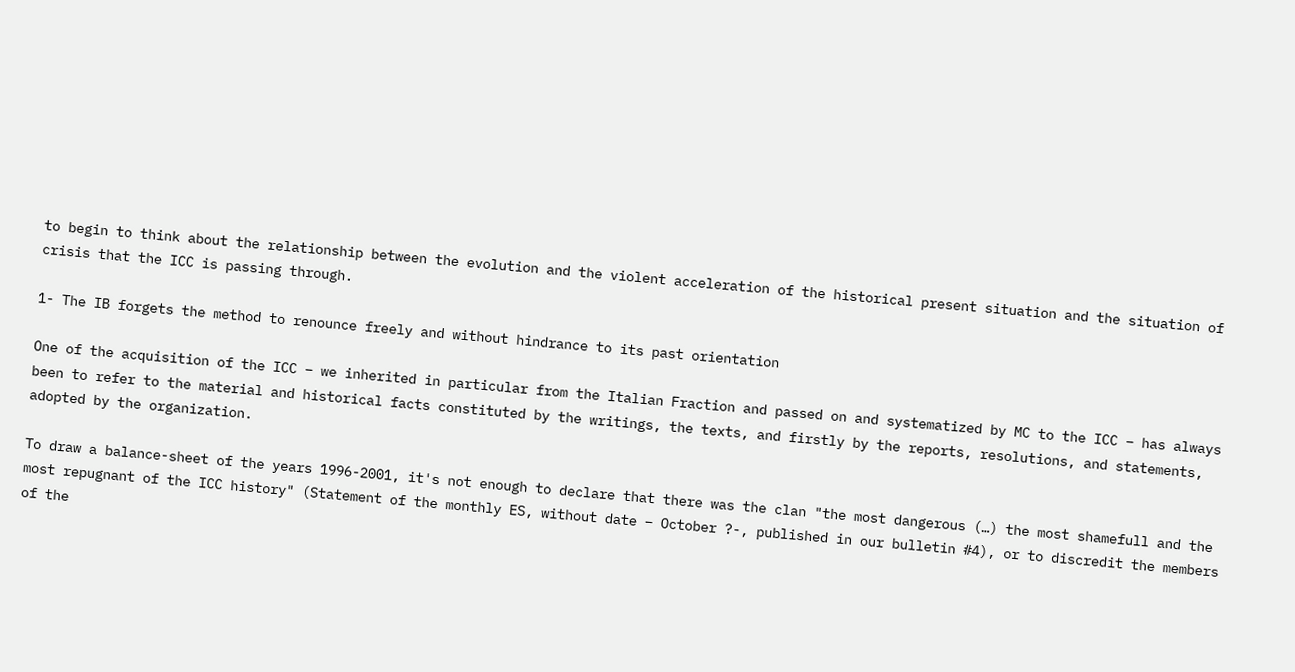to begin to think about the relationship between the evolution and the violent acceleration of the historical present situation and the situation of crisis that the ICC is passing through.

1- The IB forgets the method to renounce freely and without hindrance to its past orientation

One of the acquisition of the ICC – we inherited in particular from the Italian Fraction and passed on and systematized by MC to the ICC – has always been to refer to the material and historical facts constituted by the writings, the texts, and firstly by the reports, resolutions, and statements, adopted by the organization.

To draw a balance-sheet of the years 1996-2001, it's not enough to declare that there was the clan "the most dangerous (…) the most shamefull and the most repugnant of the ICC history" (Statement of the monthly ES, without date – October ?-, published in our bulletin #4), or to discredit the members of the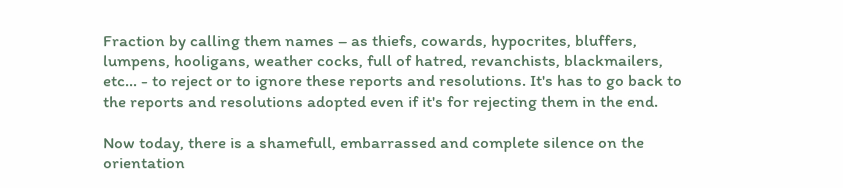Fraction by calling them names – as thiefs, cowards, hypocrites, bluffers, lumpens, hooligans, weather cocks, full of hatred, revanchists, blackmailers, etc… - to reject or to ignore these reports and resolutions. It's has to go back to the reports and resolutions adopted even if it's for rejecting them in the end.

Now today, there is a shamefull, embarrassed and complete silence on the orientation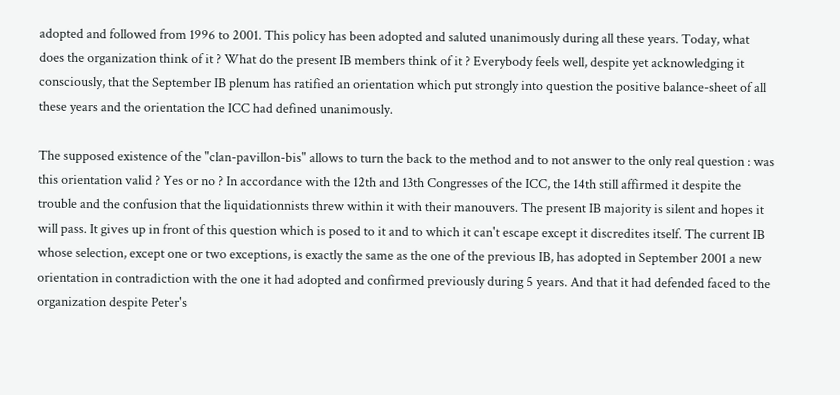adopted and followed from 1996 to 2001. This policy has been adopted and saluted unanimously during all these years. Today, what does the organization think of it ? What do the present IB members think of it ? Everybody feels well, despite yet acknowledging it consciously, that the September IB plenum has ratified an orientation which put strongly into question the positive balance-sheet of all these years and the orientation the ICC had defined unanimously.

The supposed existence of the "clan-pavillon-bis" allows to turn the back to the method and to not answer to the only real question : was this orientation valid ? Yes or no ? In accordance with the 12th and 13th Congresses of the ICC, the 14th still affirmed it despite the trouble and the confusion that the liquidationnists threw within it with their manouvers. The present IB majority is silent and hopes it will pass. It gives up in front of this question which is posed to it and to which it can't escape except it discredites itself. The current IB whose selection, except one or two exceptions, is exactly the same as the one of the previous IB, has adopted in September 2001 a new orientation in contradiction with the one it had adopted and confirmed previously during 5 years. And that it had defended faced to the organization despite Peter's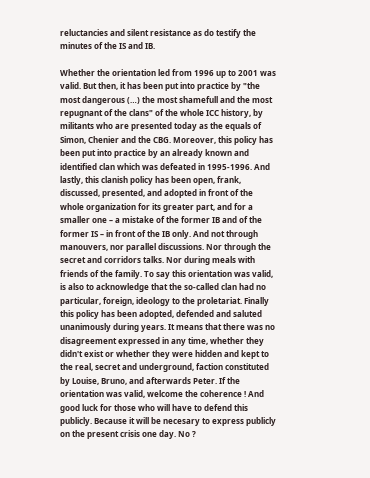reluctancies and silent resistance as do testify the minutes of the IS and IB.

Whether the orientation led from 1996 up to 2001 was valid. But then, it has been put into practice by "the most dangerous (…) the most shamefull and the most repugnant of the clans" of the whole ICC history, by militants who are presented today as the equals of Simon, Chenier and the CBG. Moreover, this policy has been put into practice by an already known and identified clan which was defeated in 1995-1996. And lastly, this clanish policy has been open, frank, discussed, presented, and adopted in front of the whole organization for its greater part, and for a smaller one – a mistake of the former IB and of the former IS – in front of the IB only. And not through manouvers, nor parallel discussions. Nor through the secret and corridors talks. Nor during meals with friends of the family. To say this orientation was valid, is also to acknowledge that the so-called clan had no particular, foreign, ideology to the proletariat. Finally this policy has been adopted, defended and saluted unanimously during years. It means that there was no disagreement expressed in any time, whether they didn't exist or whether they were hidden and kept to the real, secret and underground, faction constituted by Louise, Bruno, and afterwards Peter. If the orientation was valid, welcome the coherence ! And good luck for those who will have to defend this publicly. Because it will be necesary to express publicly on the present crisis one day. No ?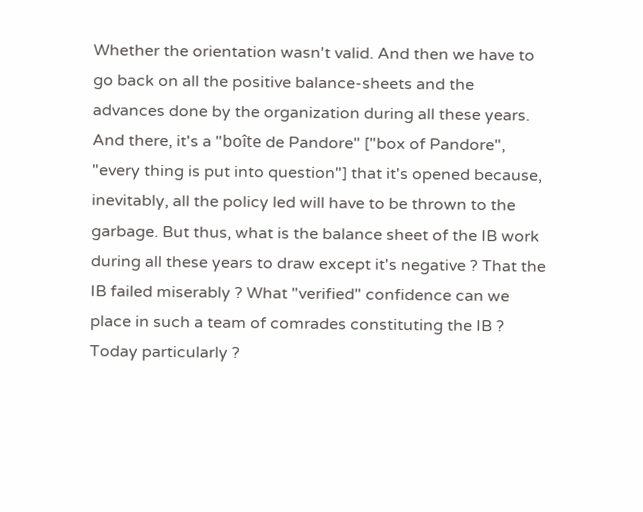Whether the orientation wasn't valid. And then we have to go back on all the positive balance-sheets and the advances done by the organization during all these years. And there, it's a "boîte de Pandore" ["box of Pandore", "every thing is put into question"] that it's opened because, inevitably, all the policy led will have to be thrown to the garbage. But thus, what is the balance sheet of the IB work during all these years to draw except it's negative ? That the IB failed miserably ? What "verified" confidence can we place in such a team of comrades constituting the IB ? Today particularly ?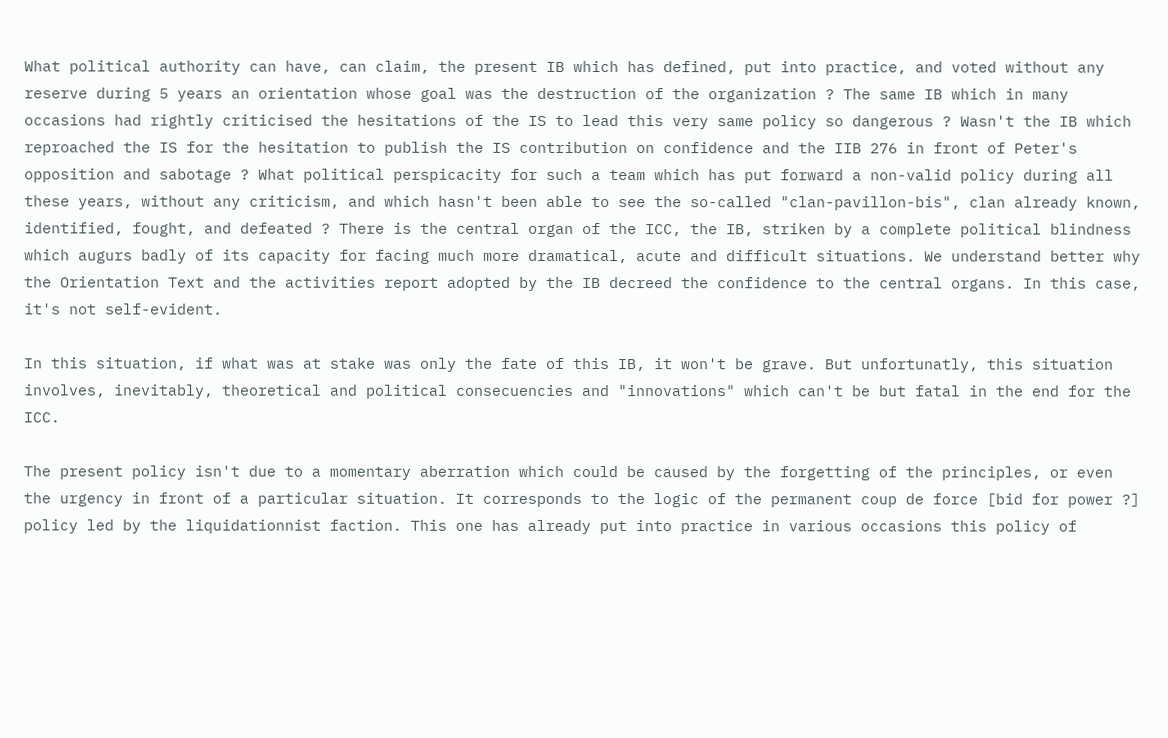What political authority can have, can claim, the present IB which has defined, put into practice, and voted without any reserve during 5 years an orientation whose goal was the destruction of the organization ? The same IB which in many occasions had rightly criticised the hesitations of the IS to lead this very same policy so dangerous ? Wasn't the IB which reproached the IS for the hesitation to publish the IS contribution on confidence and the IIB 276 in front of Peter's opposition and sabotage ? What political perspicacity for such a team which has put forward a non-valid policy during all these years, without any criticism, and which hasn't been able to see the so-called "clan-pavillon-bis", clan already known, identified, fought, and defeated ? There is the central organ of the ICC, the IB, striken by a complete political blindness which augurs badly of its capacity for facing much more dramatical, acute and difficult situations. We understand better why the Orientation Text and the activities report adopted by the IB decreed the confidence to the central organs. In this case, it's not self-evident.

In this situation, if what was at stake was only the fate of this IB, it won't be grave. But unfortunatly, this situation involves, inevitably, theoretical and political consecuencies and "innovations" which can't be but fatal in the end for the ICC.

The present policy isn't due to a momentary aberration which could be caused by the forgetting of the principles, or even the urgency in front of a particular situation. It corresponds to the logic of the permanent coup de force [bid for power ?] policy led by the liquidationnist faction. This one has already put into practice in various occasions this policy of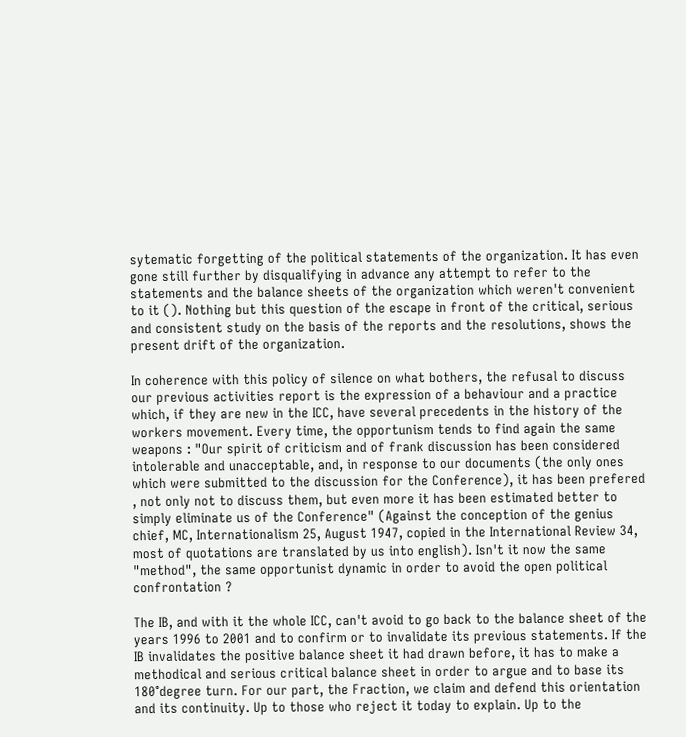sytematic forgetting of the political statements of the organization. It has even gone still further by disqualifying in advance any attempt to refer to the statements and the balance sheets of the organization which weren't convenient to it (). Nothing but this question of the escape in front of the critical, serious and consistent study on the basis of the reports and the resolutions, shows the present drift of the organization.

In coherence with this policy of silence on what bothers, the refusal to discuss our previous activities report is the expression of a behaviour and a practice which, if they are new in the ICC, have several precedents in the history of the workers movement. Every time, the opportunism tends to find again the same weapons : "Our spirit of criticism and of frank discussion has been considered intolerable and unacceptable, and, in response to our documents (the only ones which were submitted to the discussion for the Conference), it has been prefered , not only not to discuss them, but even more it has been estimated better to simply eliminate us of the Conference" (Against the conception of the genius chief, MC, Internationalism 25, August 1947, copied in the International Review 34, most of quotations are translated by us into english). Isn't it now the same "method", the same opportunist dynamic in order to avoid the open political confrontation ?

The IB, and with it the whole ICC, can't avoid to go back to the balance sheet of the years 1996 to 2001 and to confirm or to invalidate its previous statements. If the IB invalidates the positive balance sheet it had drawn before, it has to make a methodical and serious critical balance sheet in order to argue and to base its 180°degree turn. For our part, the Fraction, we claim and defend this orientation and its continuity. Up to those who reject it today to explain. Up to the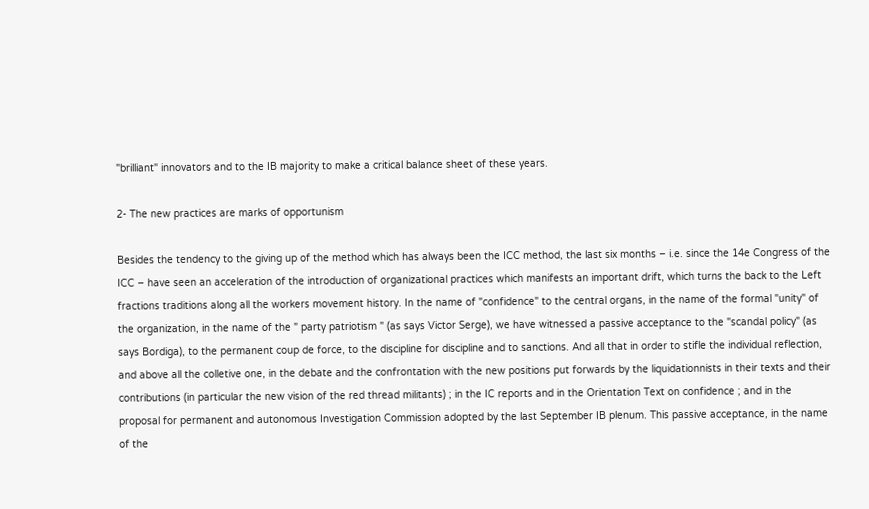"brilliant" innovators and to the IB majority to make a critical balance sheet of these years.

2- The new practices are marks of opportunism

Besides the tendency to the giving up of the method which has always been the ICC method, the last six months – i.e. since the 14e Congress of the ICC – have seen an acceleration of the introduction of organizational practices which manifests an important drift, which turns the back to the Left fractions traditions along all the workers movement history. In the name of "confidence" to the central organs, in the name of the formal "unity" of the organization, in the name of the " party patriotism " (as says Victor Serge), we have witnessed a passive acceptance to the "scandal policy" (as says Bordiga), to the permanent coup de force, to the discipline for discipline and to sanctions. And all that in order to stifle the individual reflection, and above all the colletive one, in the debate and the confrontation with the new positions put forwards by the liquidationnists in their texts and their contributions (in particular the new vision of the red thread militants) ; in the IC reports and in the Orientation Text on confidence ; and in the proposal for permanent and autonomous Investigation Commission adopted by the last September IB plenum. This passive acceptance, in the name of the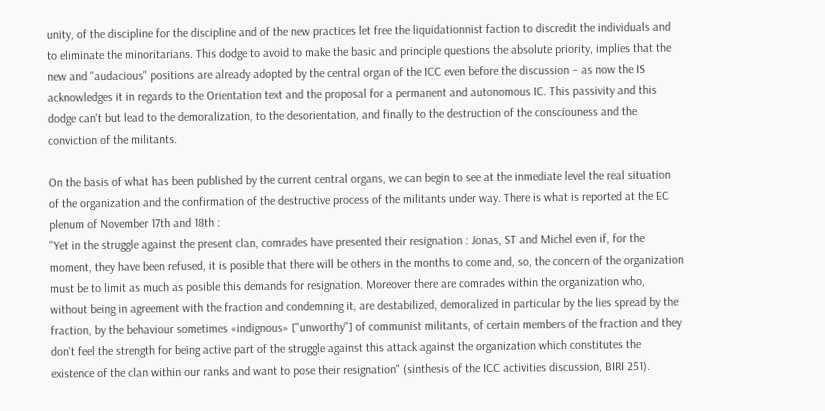unity, of the discipline for the discipline and of the new practices let free the liquidationnist faction to discredit the individuals and to eliminate the minoritarians. This dodge to avoid to make the basic and principle questions the absolute priority, implies that the new and "audacious" positions are already adopted by the central organ of the ICC even before the discussion – as now the IS acknowledges it in regards to the Orientation text and the proposal for a permanent and autonomous IC. This passivity and this dodge can't but lead to the demoralization, to the desorientation, and finally to the destruction of the consciouness and the conviction of the militants.

On the basis of what has been published by the current central organs, we can begin to see at the inmediate level the real situation of the organization and the confirmation of the destructive process of the militants under way. There is what is reported at the EC plenum of November 17th and 18th :
"Yet in the struggle against the present clan, comrades have presented their resignation : Jonas, ST and Michel even if, for the moment, they have been refused, it is posible that there will be others in the months to come and, so, the concern of the organization must be to limit as much as posible this demands for resignation. Moreover there are comrades within the organization who, without being in agreement with the fraction and condemning it, are destabilized, demoralized in particular by the lies spread by the fraction, by the behaviour sometimes «indignous» ["unworthy"] of communist militants, of certain members of the fraction and they don't feel the strength for being active part of the struggle against this attack against the organization which constitutes the existence of the clan within our ranks and want to pose their resignation" (sinthesis of the ICC activities discussion, BIRI 251).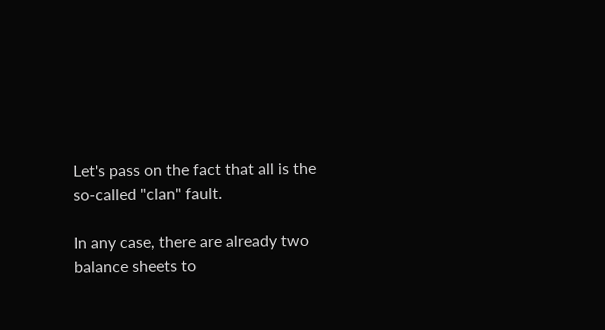Let's pass on the fact that all is the so-called "clan" fault.

In any case, there are already two balance sheets to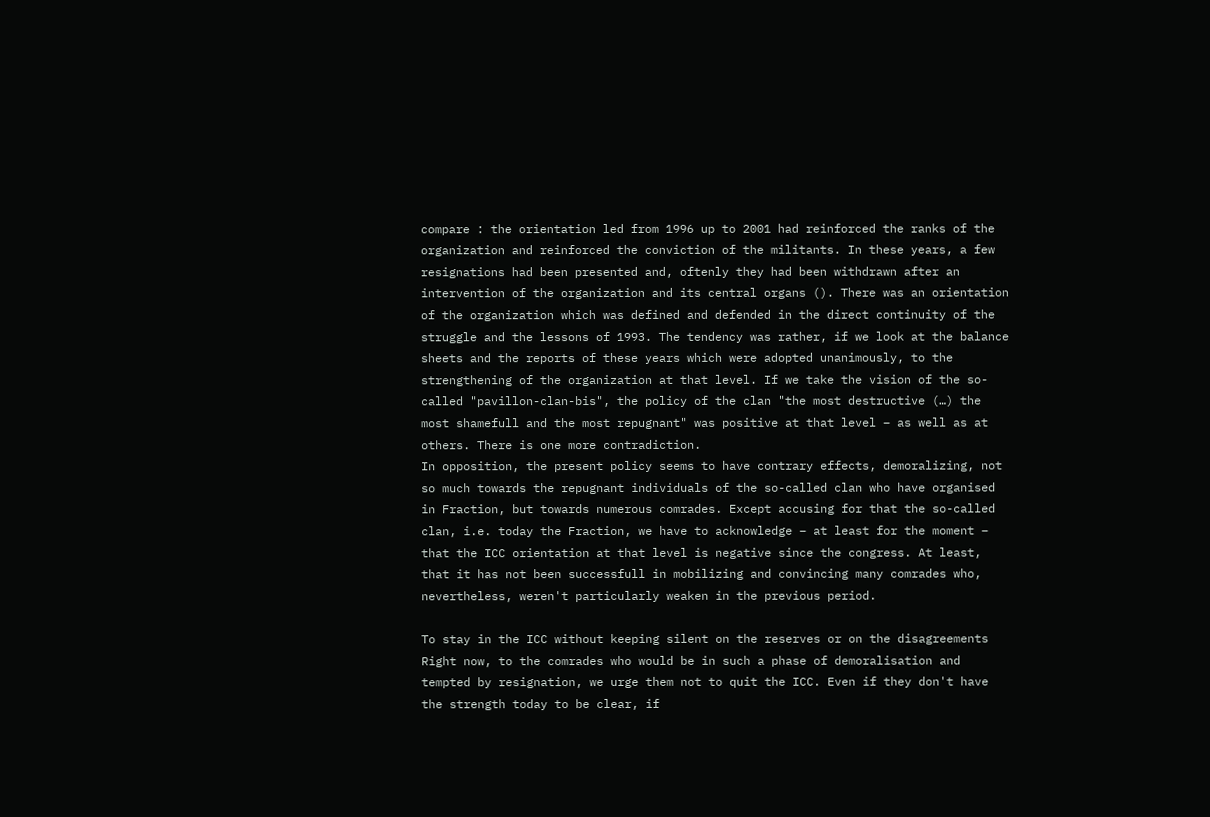compare : the orientation led from 1996 up to 2001 had reinforced the ranks of the organization and reinforced the conviction of the militants. In these years, a few resignations had been presented and, oftenly they had been withdrawn after an intervention of the organization and its central organs (). There was an orientation of the organization which was defined and defended in the direct continuity of the struggle and the lessons of 1993. The tendency was rather, if we look at the balance sheets and the reports of these years which were adopted unanimously, to the strengthening of the organization at that level. If we take the vision of the so-called "pavillon-clan-bis", the policy of the clan "the most destructive (…) the most shamefull and the most repugnant" was positive at that level – as well as at others. There is one more contradiction.
In opposition, the present policy seems to have contrary effects, demoralizing, not so much towards the repugnant individuals of the so-called clan who have organised in Fraction, but towards numerous comrades. Except accusing for that the so-called clan, i.e. today the Fraction, we have to acknowledge – at least for the moment – that the ICC orientation at that level is negative since the congress. At least, that it has not been successfull in mobilizing and convincing many comrades who, nevertheless, weren't particularly weaken in the previous period.

To stay in the ICC without keeping silent on the reserves or on the disagreements
Right now, to the comrades who would be in such a phase of demoralisation and tempted by resignation, we urge them not to quit the ICC. Even if they don't have the strength today to be clear, if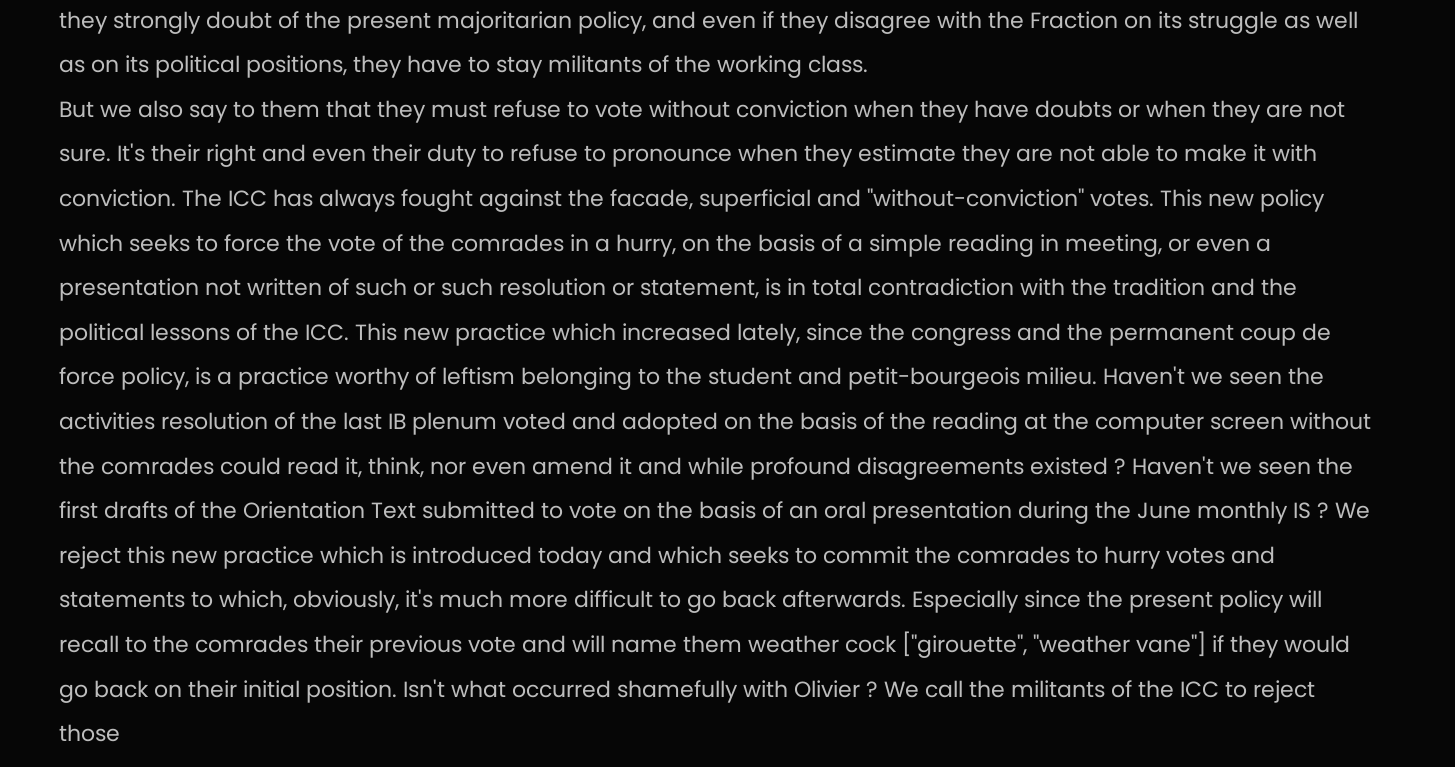they strongly doubt of the present majoritarian policy, and even if they disagree with the Fraction on its struggle as well as on its political positions, they have to stay militants of the working class.
But we also say to them that they must refuse to vote without conviction when they have doubts or when they are not sure. It's their right and even their duty to refuse to pronounce when they estimate they are not able to make it with conviction. The ICC has always fought against the facade, superficial and "without-conviction" votes. This new policy which seeks to force the vote of the comrades in a hurry, on the basis of a simple reading in meeting, or even a presentation not written of such or such resolution or statement, is in total contradiction with the tradition and the political lessons of the ICC. This new practice which increased lately, since the congress and the permanent coup de force policy, is a practice worthy of leftism belonging to the student and petit-bourgeois milieu. Haven't we seen the activities resolution of the last IB plenum voted and adopted on the basis of the reading at the computer screen without the comrades could read it, think, nor even amend it and while profound disagreements existed ? Haven't we seen the first drafts of the Orientation Text submitted to vote on the basis of an oral presentation during the June monthly IS ? We reject this new practice which is introduced today and which seeks to commit the comrades to hurry votes and statements to which, obviously, it's much more difficult to go back afterwards. Especially since the present policy will recall to the comrades their previous vote and will name them weather cock ["girouette", "weather vane"] if they would go back on their initial position. Isn't what occurred shamefully with Olivier ? We call the militants of the ICC to reject those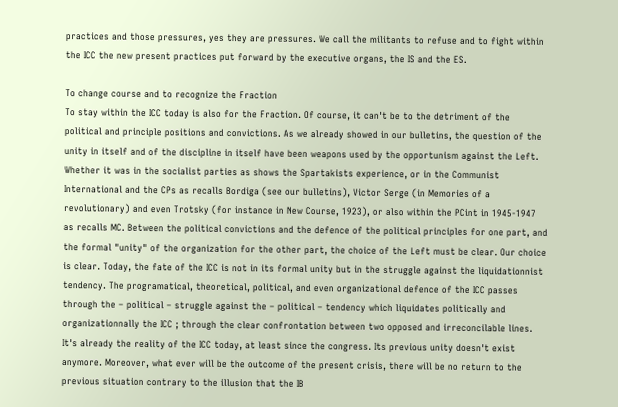practices and those pressures, yes they are pressures. We call the militants to refuse and to fight within the ICC the new present practices put forward by the executive organs, the IS and the ES.

To change course and to recognize the Fraction
To stay within the ICC today is also for the Fraction. Of course, it can't be to the detriment of the political and principle positions and convictions. As we already showed in our bulletins, the question of the unity in itself and of the discipline in itself have been weapons used by the opportunism against the Left. Whether it was in the socialist parties as shows the Spartakists experience, or in the Communist International and the CPs as recalls Bordiga (see our bulletins), Victor Serge (in Memories of a revolutionary) and even Trotsky (for instance in New Course, 1923), or also within the PCint in 1945-1947 as recalls MC. Between the political convictions and the defence of the political principles for one part, and the formal "unity" of the organization for the other part, the choice of the Left must be clear. Our choice is clear. Today, the fate of the ICC is not in its formal unity but in the struggle against the liquidationnist tendency. The programatical, theoretical, political, and even organizational defence of the ICC passes through the – political – struggle against the – political – tendency which liquidates politically and organizationnally the ICC ; through the clear confrontation between two opposed and irreconcilable lines. It's already the reality of the ICC today, at least since the congress. Its previous unity doesn't exist anymore. Moreover, what ever will be the outcome of the present crisis, there will be no return to the previous situation contrary to the illusion that the IB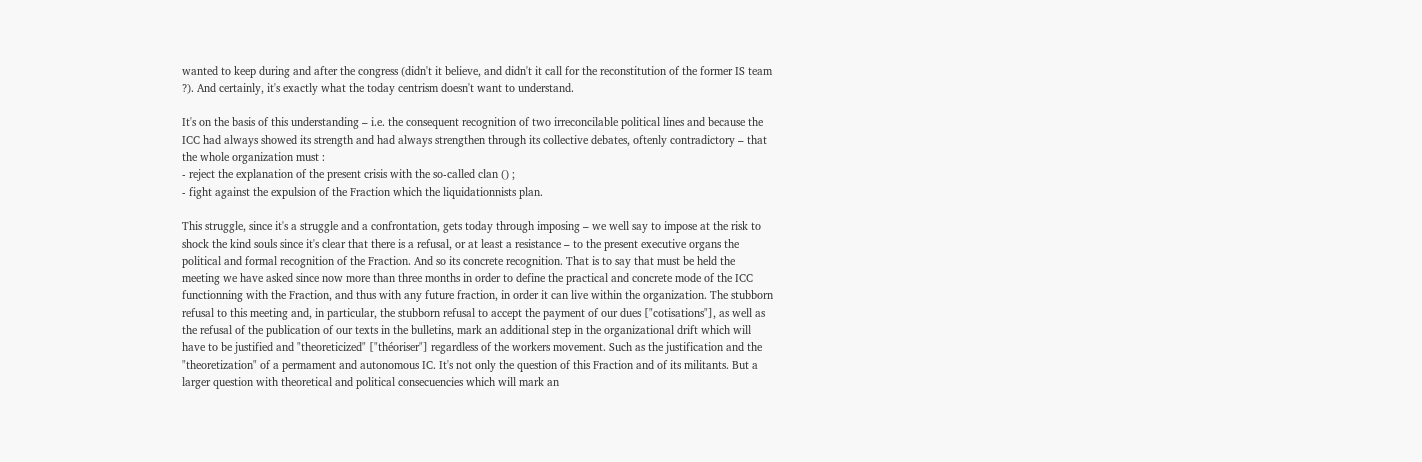wanted to keep during and after the congress (didn't it believe, and didn't it call for the reconstitution of the former IS team ?). And certainly, it's exactly what the today centrism doesn't want to understand.

It's on the basis of this understanding – i.e. the consequent recognition of two irreconcilable political lines and because the ICC had always showed its strength and had always strengthen through its collective debates, oftenly contradictory – that the whole organization must :
- reject the explanation of the present crisis with the so-called clan () ;
- fight against the expulsion of the Fraction which the liquidationnists plan.

This struggle, since it's a struggle and a confrontation, gets today through imposing – we well say to impose at the risk to shock the kind souls since it's clear that there is a refusal, or at least a resistance – to the present executive organs the political and formal recognition of the Fraction. And so its concrete recognition. That is to say that must be held the meeting we have asked since now more than three months in order to define the practical and concrete mode of the ICC functionning with the Fraction, and thus with any future fraction, in order it can live within the organization. The stubborn refusal to this meeting and, in particular, the stubborn refusal to accept the payment of our dues ["cotisations"], as well as the refusal of the publication of our texts in the bulletins, mark an additional step in the organizational drift which will have to be justified and "theoreticized" ["théoriser"] regardless of the workers movement. Such as the justification and the "theoretization" of a permament and autonomous IC. It's not only the question of this Fraction and of its militants. But a larger question with theoretical and political consecuencies which will mark an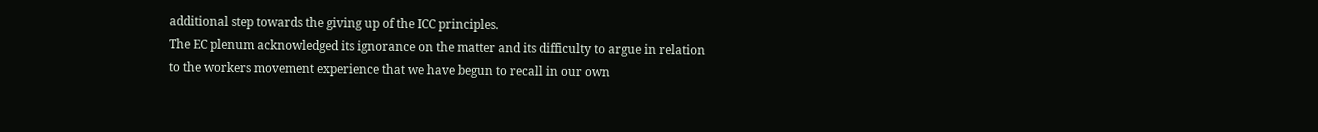additional step towards the giving up of the ICC principles.
The EC plenum acknowledged its ignorance on the matter and its difficulty to argue in relation to the workers movement experience that we have begun to recall in our own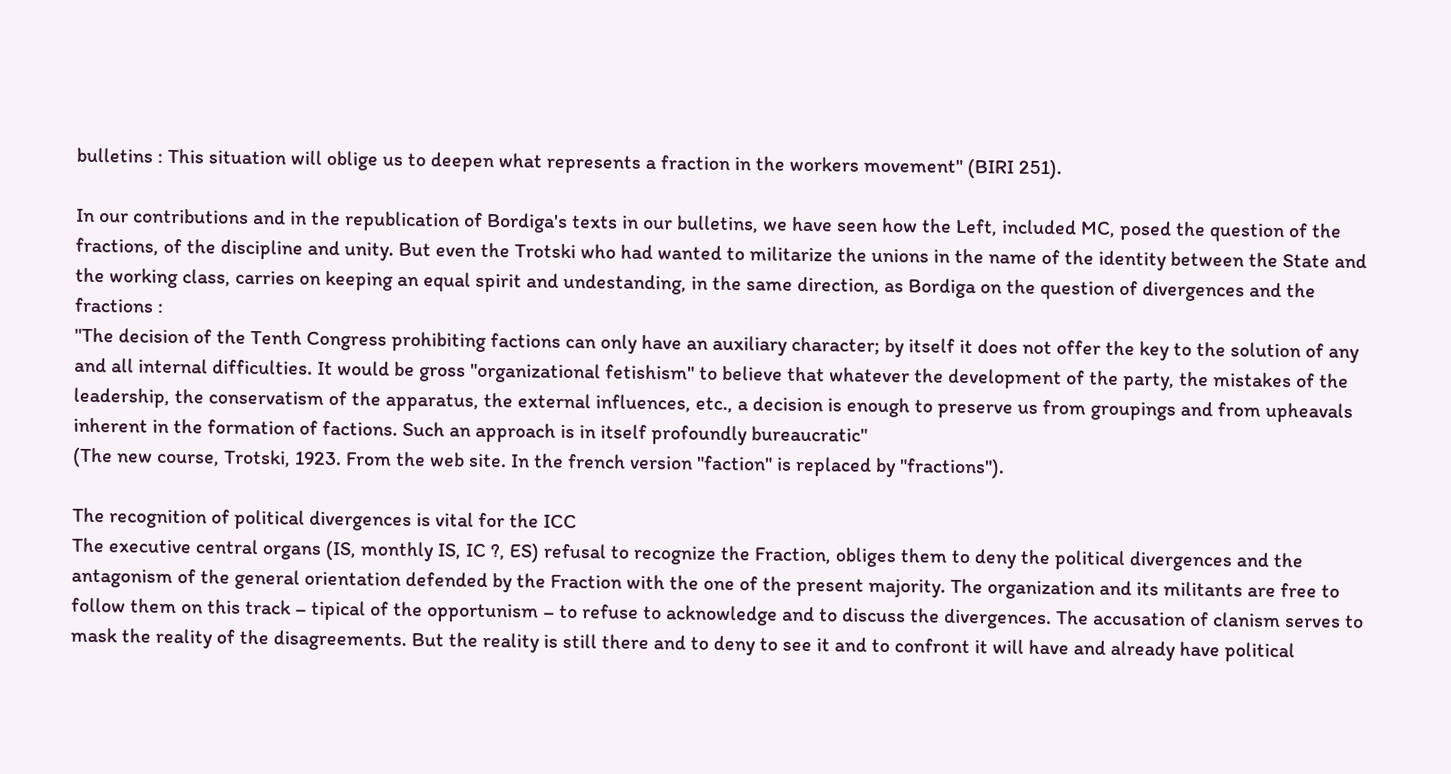bulletins : This situation will oblige us to deepen what represents a fraction in the workers movement" (BIRI 251).

In our contributions and in the republication of Bordiga's texts in our bulletins, we have seen how the Left, included MC, posed the question of the fractions, of the discipline and unity. But even the Trotski who had wanted to militarize the unions in the name of the identity between the State and the working class, carries on keeping an equal spirit and undestanding, in the same direction, as Bordiga on the question of divergences and the fractions :
"The decision of the Tenth Congress prohibiting factions can only have an auxiliary character; by itself it does not offer the key to the solution of any and all internal difficulties. It would be gross "organizational fetishism" to believe that whatever the development of the party, the mistakes of the leadership, the conservatism of the apparatus, the external influences, etc., a decision is enough to preserve us from groupings and from upheavals inherent in the formation of factions. Such an approach is in itself profoundly bureaucratic"
(The new course, Trotski, 1923. From the web site. In the french version "faction" is replaced by "fractions").

The recognition of political divergences is vital for the ICC
The executive central organs (IS, monthly IS, IC ?, ES) refusal to recognize the Fraction, obliges them to deny the political divergences and the antagonism of the general orientation defended by the Fraction with the one of the present majority. The organization and its militants are free to follow them on this track – tipical of the opportunism – to refuse to acknowledge and to discuss the divergences. The accusation of clanism serves to mask the reality of the disagreements. But the reality is still there and to deny to see it and to confront it will have and already have political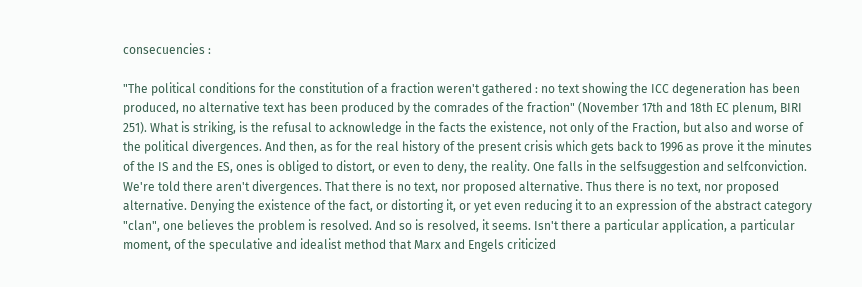consecuencies :

"The political conditions for the constitution of a fraction weren't gathered : no text showing the ICC degeneration has been produced, no alternative text has been produced by the comrades of the fraction" (November 17th and 18th EC plenum, BIRI 251). What is striking, is the refusal to acknowledge in the facts the existence, not only of the Fraction, but also and worse of the political divergences. And then, as for the real history of the present crisis which gets back to 1996 as prove it the minutes of the IS and the ES, ones is obliged to distort, or even to deny, the reality. One falls in the selfsuggestion and selfconviction. We're told there aren't divergences. That there is no text, nor proposed alternative. Thus there is no text, nor proposed alternative. Denying the existence of the fact, or distorting it, or yet even reducing it to an expression of the abstract category "clan", one believes the problem is resolved. And so is resolved, it seems. Isn't there a particular application, a particular moment, of the speculative and idealist method that Marx and Engels criticized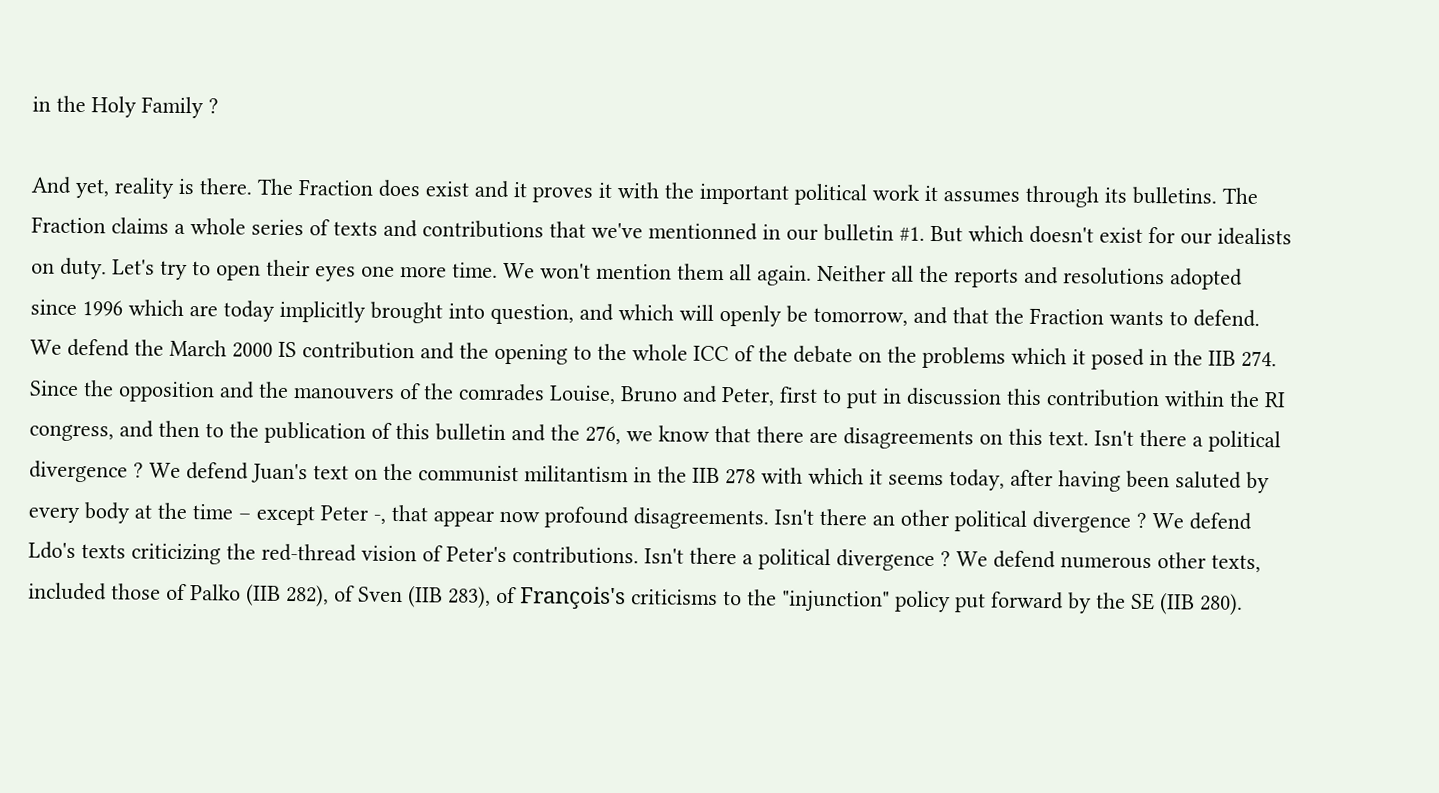in the Holy Family ?

And yet, reality is there. The Fraction does exist and it proves it with the important political work it assumes through its bulletins. The Fraction claims a whole series of texts and contributions that we've mentionned in our bulletin #1. But which doesn't exist for our idealists on duty. Let's try to open their eyes one more time. We won't mention them all again. Neither all the reports and resolutions adopted since 1996 which are today implicitly brought into question, and which will openly be tomorrow, and that the Fraction wants to defend.
We defend the March 2000 IS contribution and the opening to the whole ICC of the debate on the problems which it posed in the IIB 274. Since the opposition and the manouvers of the comrades Louise, Bruno and Peter, first to put in discussion this contribution within the RI congress, and then to the publication of this bulletin and the 276, we know that there are disagreements on this text. Isn't there a political divergence ? We defend Juan's text on the communist militantism in the IIB 278 with which it seems today, after having been saluted by every body at the time – except Peter -, that appear now profound disagreements. Isn't there an other political divergence ? We defend Ldo's texts criticizing the red-thread vision of Peter's contributions. Isn't there a political divergence ? We defend numerous other texts, included those of Palko (IIB 282), of Sven (IIB 283), of François's criticisms to the "injunction" policy put forward by the SE (IIB 280).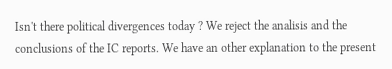Isn't there political divergences today ? We reject the analisis and the conclusions of the IC reports. We have an other explanation to the present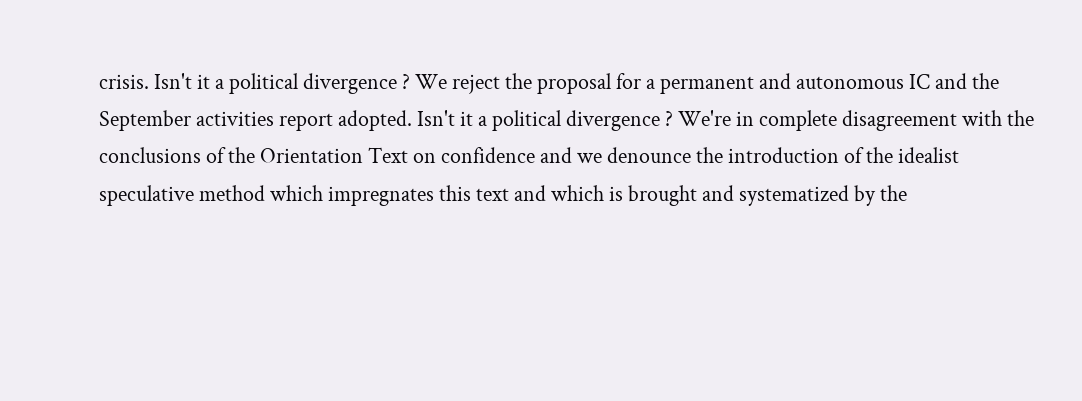crisis. Isn't it a political divergence ? We reject the proposal for a permanent and autonomous IC and the September activities report adopted. Isn't it a political divergence ? We're in complete disagreement with the conclusions of the Orientation Text on confidence and we denounce the introduction of the idealist speculative method which impregnates this text and which is brought and systematized by the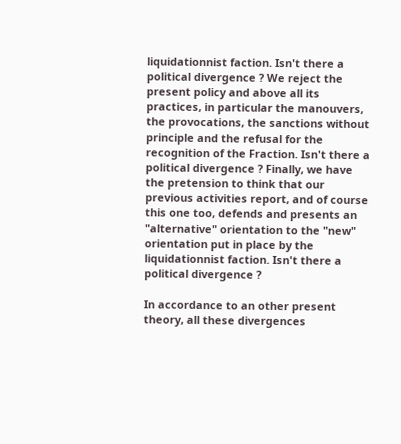liquidationnist faction. Isn't there a political divergence ? We reject the present policy and above all its practices, in particular the manouvers, the provocations, the sanctions without principle and the refusal for the recognition of the Fraction. Isn't there a political divergence ? Finally, we have the pretension to think that our previous activities report, and of course this one too, defends and presents an "alternative" orientation to the "new" orientation put in place by the liquidationnist faction. Isn't there a political divergence ?

In accordance to an other present theory, all these divergences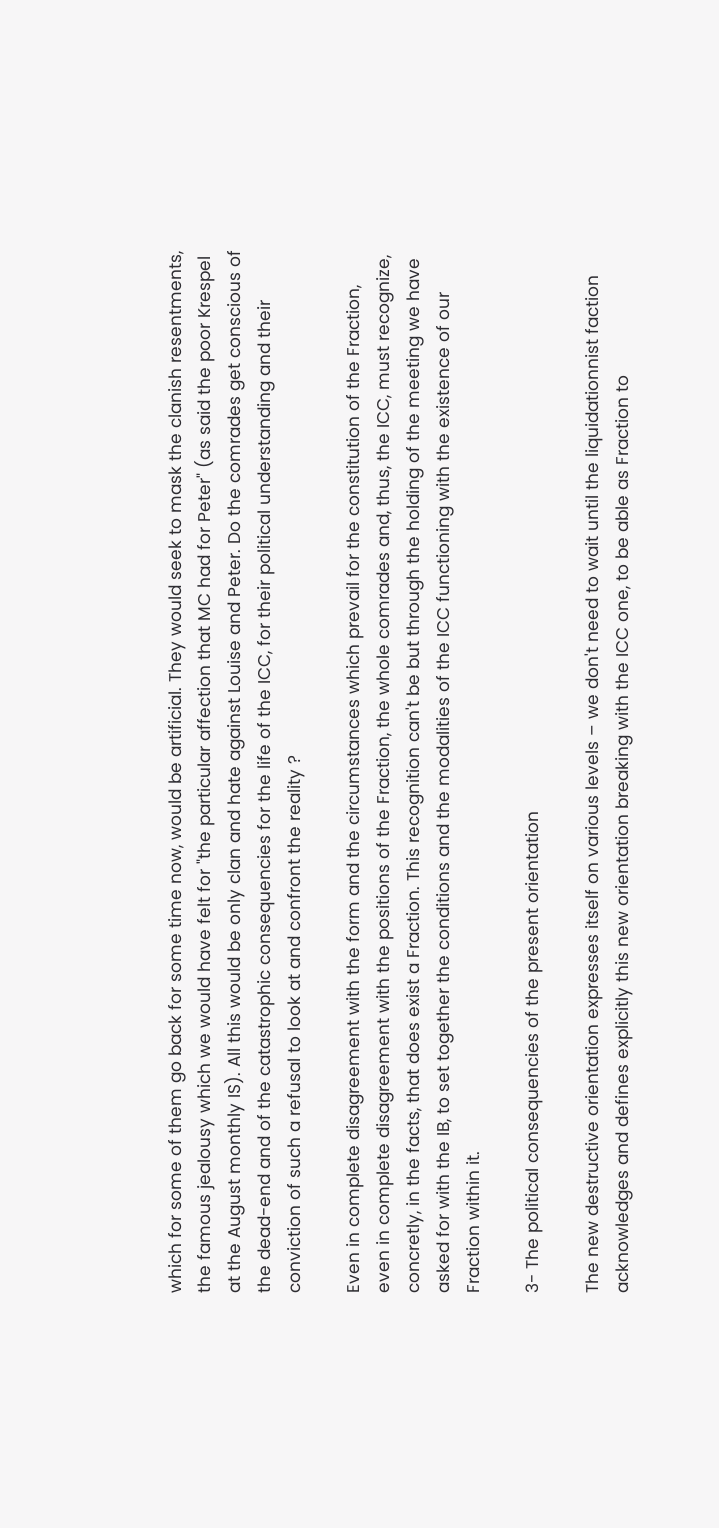which for some of them go back for some time now, would be artificial. They would seek to mask the clanish resentments, the famous jealousy which we would have felt for "the particular affection that MC had for Peter" (as said the poor Krespel at the August monthly IS). All this would be only clan and hate against Louise and Peter. Do the comrades get conscious of the dead-end and of the catastrophic consequencies for the life of the ICC, for their political understanding and their conviction of such a refusal to look at and confront the reality ?

Even in complete disagreement with the form and the circumstances which prevail for the constitution of the Fraction, even in complete disagreement with the positions of the Fraction, the whole comrades and, thus, the ICC, must recognize, concretly, in the facts, that does exist a Fraction. This recognition can't be but through the holding of the meeting we have asked for with the IB, to set together the conditions and the modalities of the ICC functioning with the existence of our Fraction within it.

3- The political consequencies of the present orientation

The new destructive orientation expresses itself on various levels – we don't need to wait until the liquidationnist faction acknowledges and defines explicitly this new orientation breaking with the ICC one, to be able as Fraction to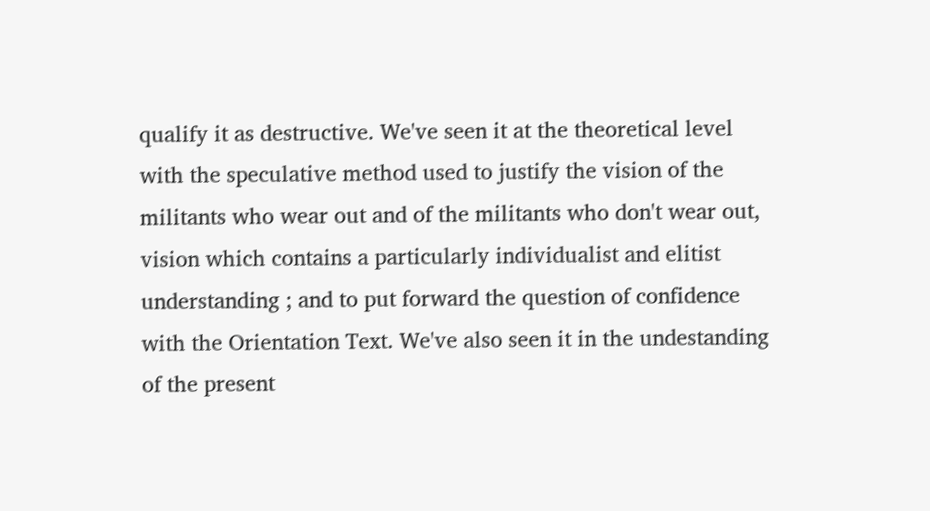qualify it as destructive. We've seen it at the theoretical level with the speculative method used to justify the vision of the militants who wear out and of the militants who don't wear out, vision which contains a particularly individualist and elitist understanding ; and to put forward the question of confidence with the Orientation Text. We've also seen it in the undestanding of the present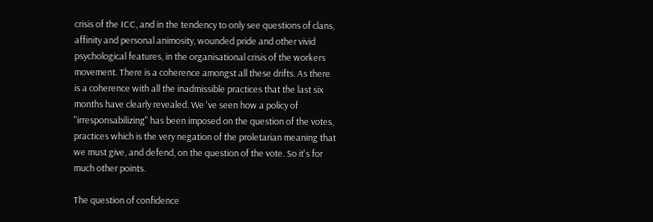crisis of the ICC, and in the tendency to only see questions of clans, affinity and personal animosity, wounded pride and other vivid psychological features, in the organisational crisis of the workers movement. There is a coherence amongst all these drifts. As there is a coherence with all the inadmissible practices that the last six months have clearly revealed. We 've seen how a policy of "irresponsabilizing" has been imposed on the question of the votes, practices which is the very negation of the proletarian meaning that we must give, and defend, on the question of the vote. So it's for much other points.

The question of confidence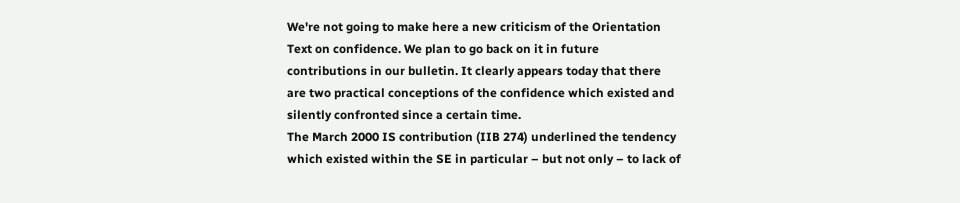We're not going to make here a new criticism of the Orientation Text on confidence. We plan to go back on it in future contributions in our bulletin. It clearly appears today that there are two practical conceptions of the confidence which existed and silently confronted since a certain time.
The March 2000 IS contribution (IIB 274) underlined the tendency which existed within the SE in particular – but not only – to lack of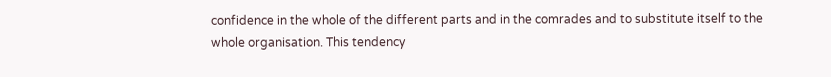confidence in the whole of the different parts and in the comrades and to substitute itself to the whole organisation. This tendency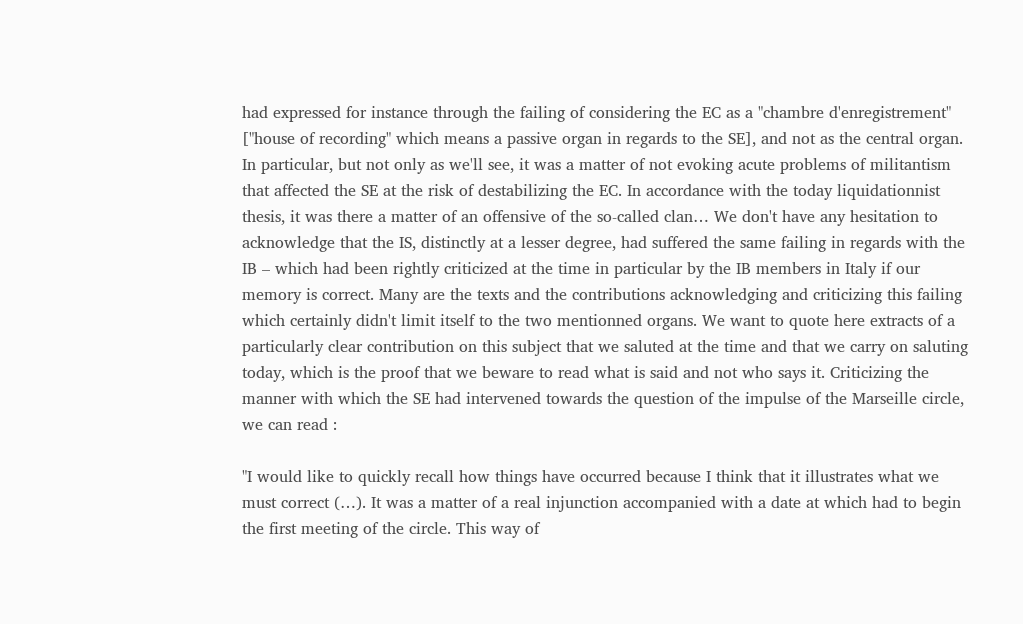had expressed for instance through the failing of considering the EC as a "chambre d'enregistrement" ["house of recording" which means a passive organ in regards to the SE], and not as the central organ. In particular, but not only as we'll see, it was a matter of not evoking acute problems of militantism that affected the SE at the risk of destabilizing the EC. In accordance with the today liquidationnist thesis, it was there a matter of an offensive of the so-called clan… We don't have any hesitation to acknowledge that the IS, distinctly at a lesser degree, had suffered the same failing in regards with the IB – which had been rightly criticized at the time in particular by the IB members in Italy if our memory is correct. Many are the texts and the contributions acknowledging and criticizing this failing which certainly didn't limit itself to the two mentionned organs. We want to quote here extracts of a particularly clear contribution on this subject that we saluted at the time and that we carry on saluting today, which is the proof that we beware to read what is said and not who says it. Criticizing the manner with which the SE had intervened towards the question of the impulse of the Marseille circle, we can read :

"I would like to quickly recall how things have occurred because I think that it illustrates what we must correct (…). It was a matter of a real injunction accompanied with a date at which had to begin the first meeting of the circle. This way of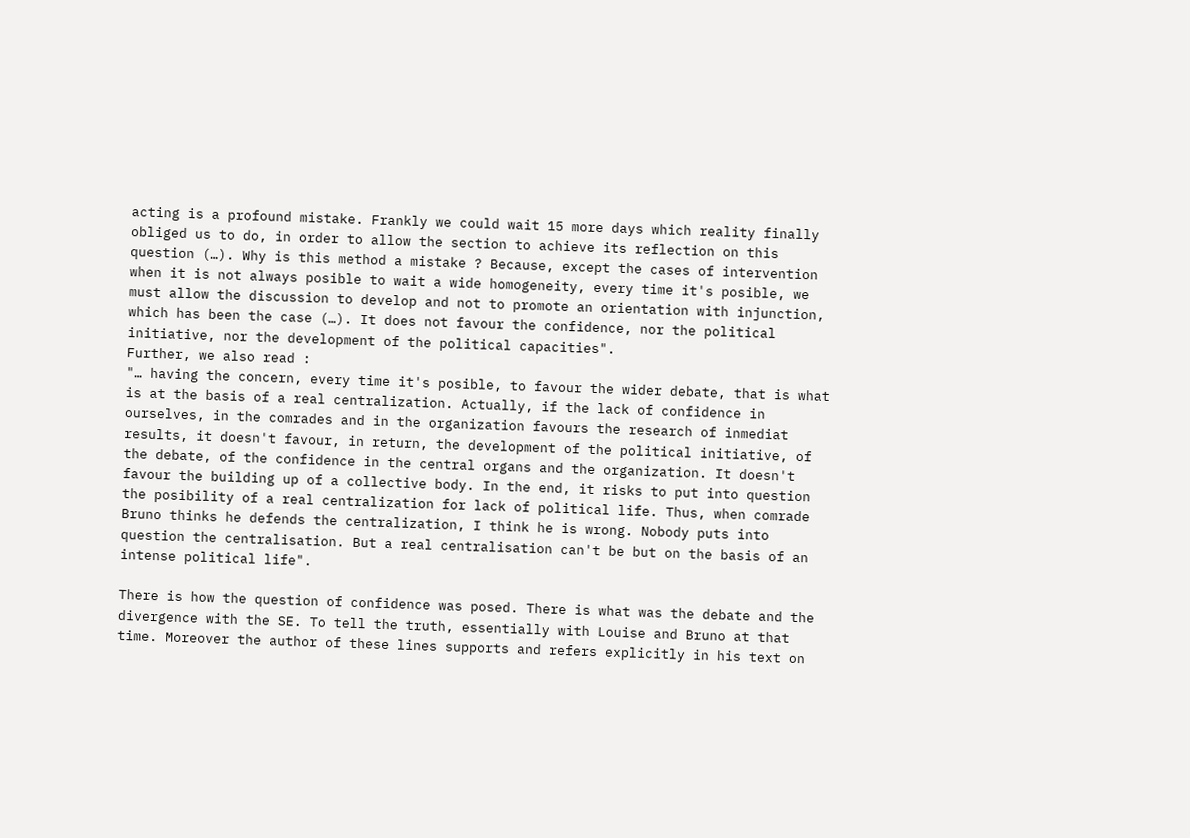acting is a profound mistake. Frankly we could wait 15 more days which reality finally obliged us to do, in order to allow the section to achieve its reflection on this question (…). Why is this method a mistake ? Because, except the cases of intervention when it is not always posible to wait a wide homogeneity, every time it's posible, we must allow the discussion to develop and not to promote an orientation with injunction, which has been the case (…). It does not favour the confidence, nor the political initiative, nor the development of the political capacities".
Further, we also read :
"… having the concern, every time it's posible, to favour the wider debate, that is what is at the basis of a real centralization. Actually, if the lack of confidence in ourselves, in the comrades and in the organization favours the research of inmediat results, it doesn't favour, in return, the development of the political initiative, of the debate, of the confidence in the central organs and the organization. It doesn't favour the building up of a collective body. In the end, it risks to put into question the posibility of a real centralization for lack of political life. Thus, when comrade Bruno thinks he defends the centralization, I think he is wrong. Nobody puts into question the centralisation. But a real centralisation can't be but on the basis of an intense political life".

There is how the question of confidence was posed. There is what was the debate and the divergence with the SE. To tell the truth, essentially with Louise and Bruno at that time. Moreover the author of these lines supports and refers explicitly in his text on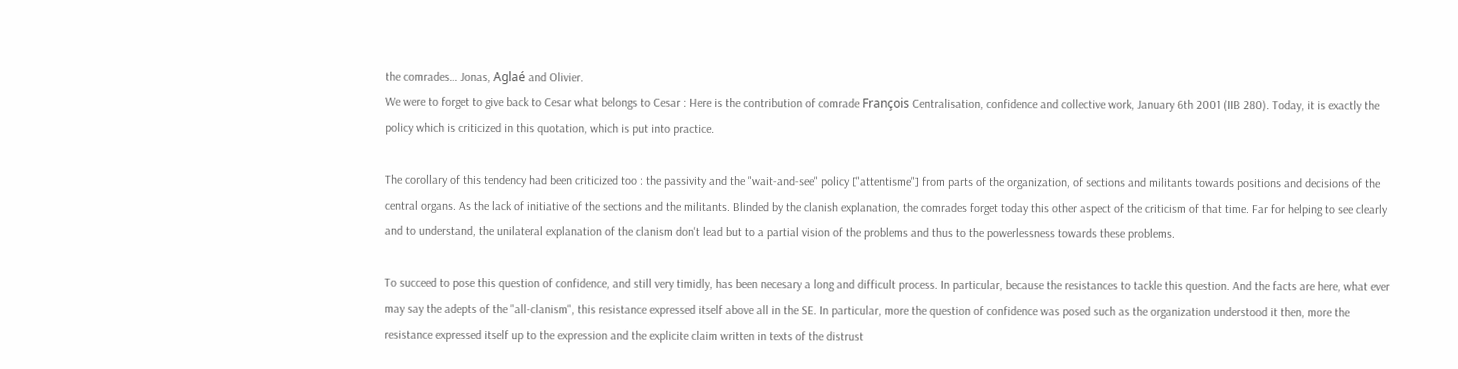the comrades… Jonas, Aglaé and Olivier.
We were to forget to give back to Cesar what belongs to Cesar : Here is the contribution of comrade François Centralisation, confidence and collective work, January 6th 2001 (IIB 280). Today, it is exactly the policy which is criticized in this quotation, which is put into practice.

The corollary of this tendency had been criticized too : the passivity and the "wait-and-see" policy ["attentisme"] from parts of the organization, of sections and militants towards positions and decisions of the central organs. As the lack of initiative of the sections and the militants. Blinded by the clanish explanation, the comrades forget today this other aspect of the criticism of that time. Far for helping to see clearly and to understand, the unilateral explanation of the clanism don't lead but to a partial vision of the problems and thus to the powerlessness towards these problems.

To succeed to pose this question of confidence, and still very timidly, has been necesary a long and difficult process. In particular, because the resistances to tackle this question. And the facts are here, what ever may say the adepts of the "all-clanism", this resistance expressed itself above all in the SE. In particular, more the question of confidence was posed such as the organization understood it then, more the resistance expressed itself up to the expression and the explicite claim written in texts of the distrust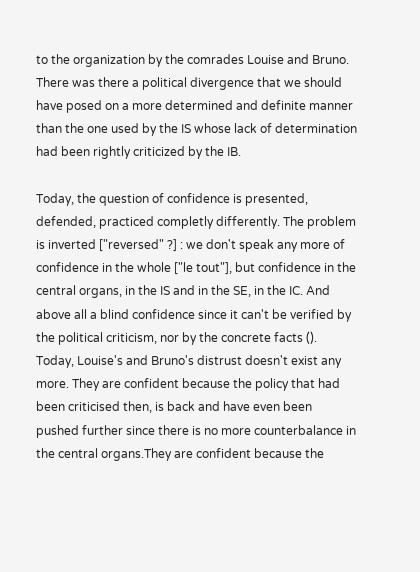to the organization by the comrades Louise and Bruno. There was there a political divergence that we should have posed on a more determined and definite manner than the one used by the IS whose lack of determination had been rightly criticized by the IB.

Today, the question of confidence is presented, defended, practiced completly differently. The problem is inverted ["reversed" ?] : we don't speak any more of confidence in the whole ["le tout"], but confidence in the central organs, in the IS and in the SE, in the IC. And above all a blind confidence since it can't be verified by the political criticism, nor by the concrete facts (). Today, Louise's and Bruno's distrust doesn't exist any more. They are confident because the policy that had been criticised then, is back and have even been pushed further since there is no more counterbalance in the central organs.They are confident because the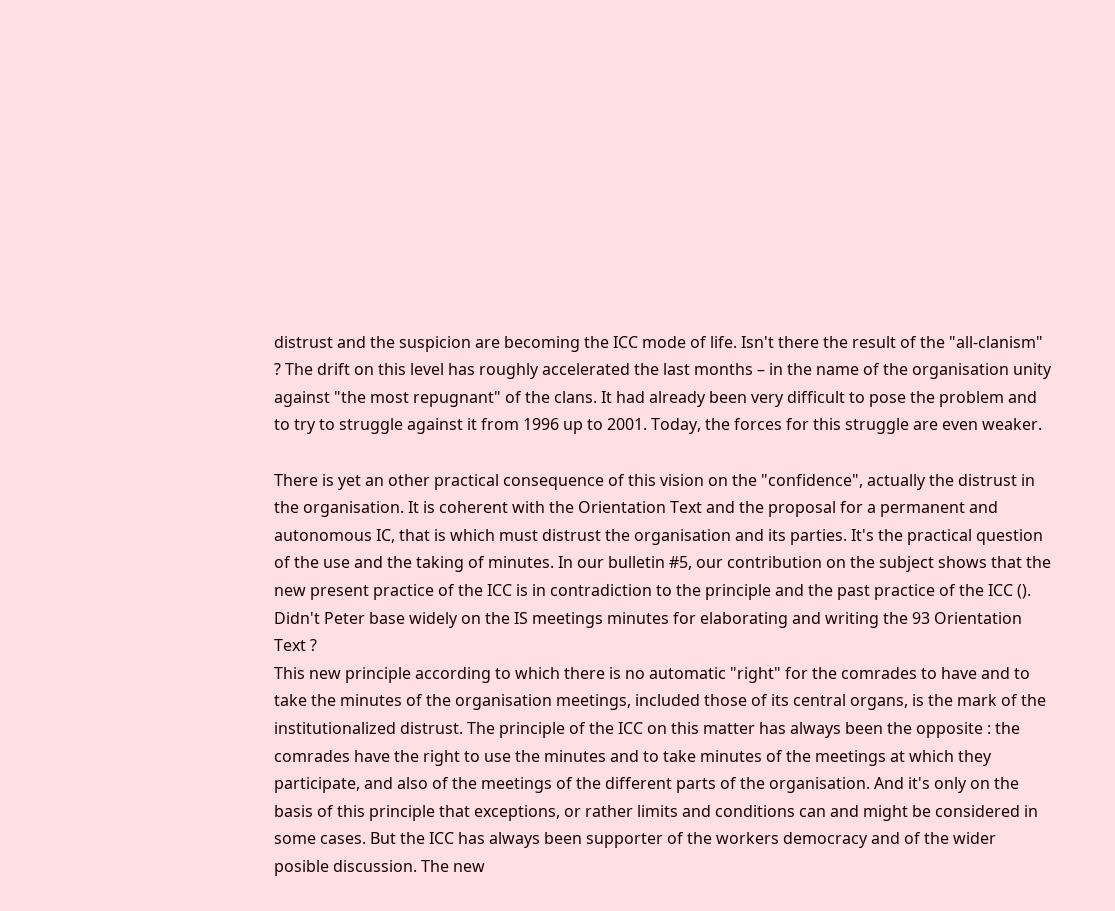distrust and the suspicion are becoming the ICC mode of life. Isn't there the result of the "all-clanism" ? The drift on this level has roughly accelerated the last months – in the name of the organisation unity against "the most repugnant" of the clans. It had already been very difficult to pose the problem and to try to struggle against it from 1996 up to 2001. Today, the forces for this struggle are even weaker.

There is yet an other practical consequence of this vision on the "confidence", actually the distrust in the organisation. It is coherent with the Orientation Text and the proposal for a permanent and autonomous IC, that is which must distrust the organisation and its parties. It's the practical question of the use and the taking of minutes. In our bulletin #5, our contribution on the subject shows that the new present practice of the ICC is in contradiction to the principle and the past practice of the ICC (). Didn't Peter base widely on the IS meetings minutes for elaborating and writing the 93 Orientation Text ?
This new principle according to which there is no automatic "right" for the comrades to have and to take the minutes of the organisation meetings, included those of its central organs, is the mark of the institutionalized distrust. The principle of the ICC on this matter has always been the opposite : the comrades have the right to use the minutes and to take minutes of the meetings at which they participate, and also of the meetings of the different parts of the organisation. And it's only on the basis of this principle that exceptions, or rather limits and conditions can and might be considered in some cases. But the ICC has always been supporter of the workers democracy and of the wider posible discussion. The new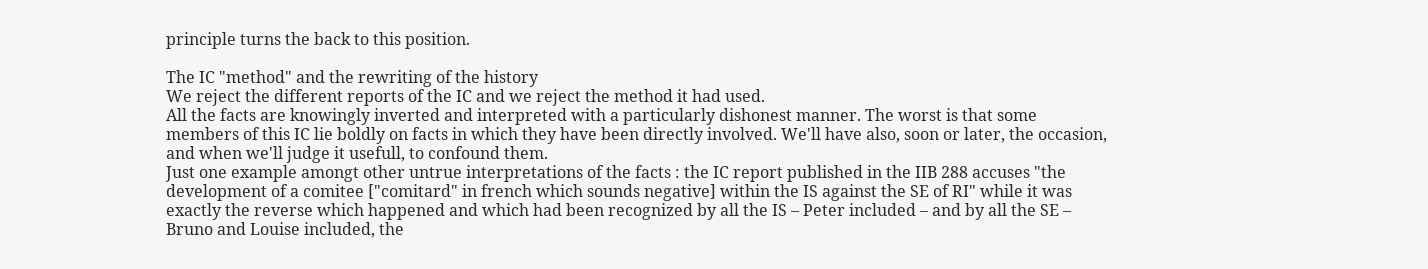principle turns the back to this position.

The IC "method" and the rewriting of the history
We reject the different reports of the IC and we reject the method it had used.
All the facts are knowingly inverted and interpreted with a particularly dishonest manner. The worst is that some members of this IC lie boldly on facts in which they have been directly involved. We'll have also, soon or later, the occasion, and when we'll judge it usefull, to confound them.
Just one example amongt other untrue interpretations of the facts : the IC report published in the IIB 288 accuses "the development of a comitee ["comitard" in french which sounds negative] within the IS against the SE of RI" while it was exactly the reverse which happened and which had been recognized by all the IS – Peter included – and by all the SE – Bruno and Louise included, the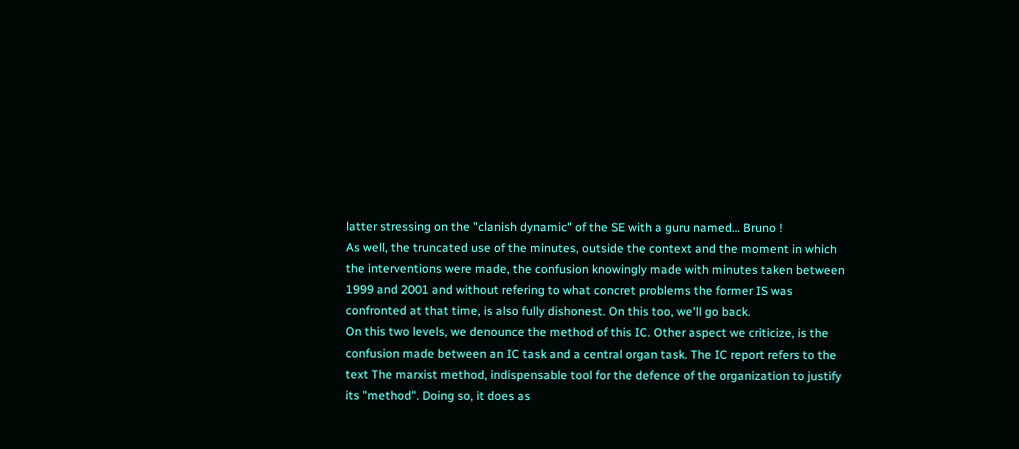latter stressing on the "clanish dynamic" of the SE with a guru named… Bruno !
As well, the truncated use of the minutes, outside the context and the moment in which the interventions were made, the confusion knowingly made with minutes taken between 1999 and 2001 and without refering to what concret problems the former IS was confronted at that time, is also fully dishonest. On this too, we'll go back.
On this two levels, we denounce the method of this IC. Other aspect we criticize, is the confusion made between an IC task and a central organ task. The IC report refers to the text The marxist method, indispensable tool for the defence of the organization to justify its "method". Doing so, it does as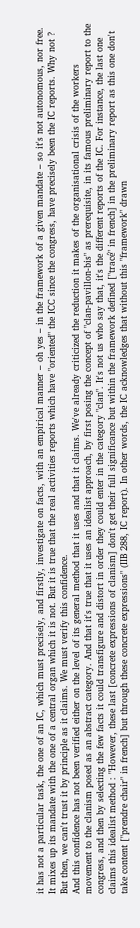it has not a particular task, the one of an IC, which must precisely, and firstly, investigate on facts, with an empirical manner – oh yes – in the framework of a given mandate – so it's not autonomous, nor free. It mixes up its mandate with the one of a central organ which it is not. But it is true that the real activities reports which have "oriented" the ICC since the congress, have precisely been the IC reports. Why not ? But then, we can't trust it by principle as it claims. We must verify this confidence.
And this confidence has not been verified either on the level of its general method that it uses and that it claims. We've already criticized the reduction it makes of the organisational crisis of the workers movement to the clanism posed as an abstract category. And that it's true that it uses an idealist approach, by first posing the concept of "clan-pavillon-bis" as prerequisite, in its famous preliminary report to the congress, and then by selecting the few facts it could transfigure and distort in order they could enter in the category "clan". It's not us who say that, it's the different reports of the IC. For instance, the last one claims this idealist method : "However, these last [concrete expressions of clanism] don't get their full significance but within the framework defined ["tracé" in french] in the preliminary report as this one don't take content ["prendre chair" in french] but through these concrete expressions" (IIB 288, IC report). In other words, the IC acknowledges that without this "framework" drawn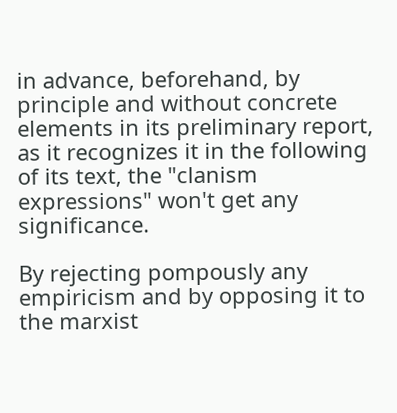in advance, beforehand, by principle and without concrete elements in its preliminary report, as it recognizes it in the following of its text, the "clanism expressions" won't get any significance.

By rejecting pompously any empiricism and by opposing it to the marxist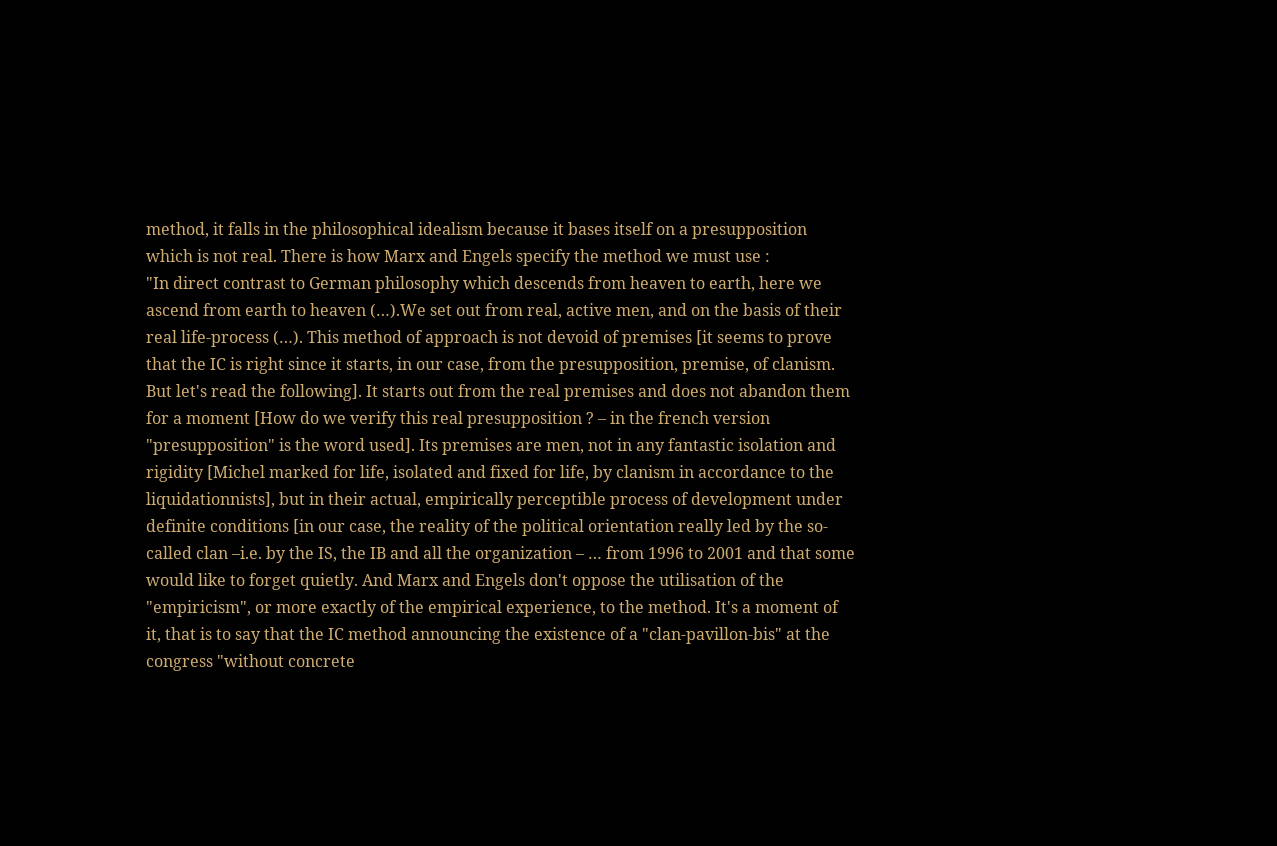method, it falls in the philosophical idealism because it bases itself on a presupposition which is not real. There is how Marx and Engels specify the method we must use :
"In direct contrast to German philosophy which descends from heaven to earth, here we ascend from earth to heaven (…).We set out from real, active men, and on the basis of their real life-process (…). This method of approach is not devoid of premises [it seems to prove that the IC is right since it starts, in our case, from the presupposition, premise, of clanism. But let's read the following]. It starts out from the real premises and does not abandon them for a moment [How do we verify this real presupposition ? – in the french version "presupposition" is the word used]. Its premises are men, not in any fantastic isolation and rigidity [Michel marked for life, isolated and fixed for life, by clanism in accordance to the liquidationnists], but in their actual, empirically perceptible process of development under definite conditions [in our case, the reality of the political orientation really led by the so-called clan –i.e. by the IS, the IB and all the organization – … from 1996 to 2001 and that some would like to forget quietly. And Marx and Engels don't oppose the utilisation of the "empiricism", or more exactly of the empirical experience, to the method. It's a moment of it, that is to say that the IC method announcing the existence of a "clan-pavillon-bis" at the congress "without concrete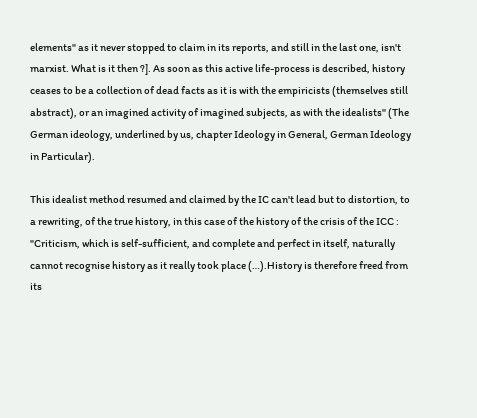elements" as it never stopped to claim in its reports, and still in the last one, isn't marxist. What is it then ?]. As soon as this active life-process is described, history ceases to be a collection of dead facts as it is with the empiricists (themselves still abstract), or an imagined activity of imagined subjects, as with the idealists" (The German ideology, underlined by us, chapter Ideology in General, German Ideology in Particular).

This idealist method resumed and claimed by the IC can't lead but to distortion, to a rewriting, of the true history, in this case of the history of the crisis of the ICC :
"Criticism, which is self-sufficient, and complete and perfect in itself, naturally cannot recognise history as it really took place (…).History is therefore freed from its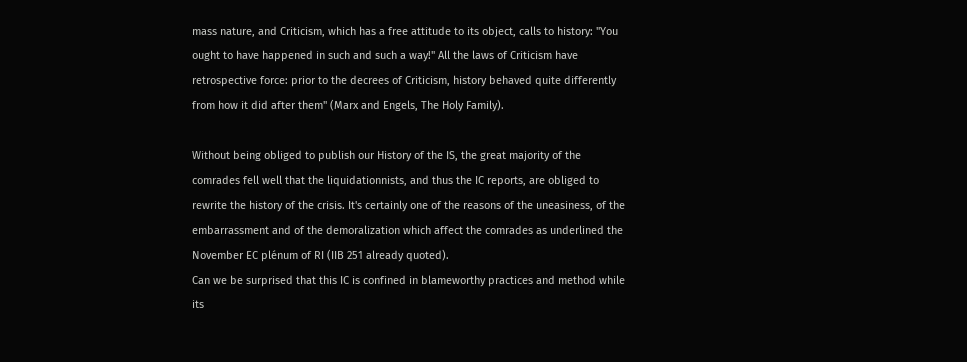mass nature, and Criticism, which has a free attitude to its object, calls to history: "You ought to have happened in such and such a way!" All the laws of Criticism have retrospective force: prior to the decrees of Criticism, history behaved quite differently from how it did after them" (Marx and Engels, The Holy Family).

Without being obliged to publish our History of the IS, the great majority of the comrades fell well that the liquidationnists, and thus the IC reports, are obliged to rewrite the history of the crisis. It's certainly one of the reasons of the uneasiness, of the embarrassment and of the demoralization which affect the comrades as underlined the November EC plénum of RI (IIB 251 already quoted).
Can we be surprised that this IC is confined in blameworthy practices and method while its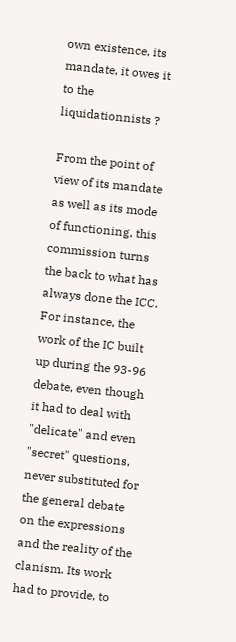own existence, its mandate, it owes it to the liquidationnists ?

From the point of view of its mandate as well as its mode of functioning, this commission turns the back to what has always done the ICC. For instance, the work of the IC built up during the 93-96 debate, even though it had to deal with "delicate" and even "secret" questions, never substituted for the general debate on the expressions and the reality of the clanism. Its work had to provide, to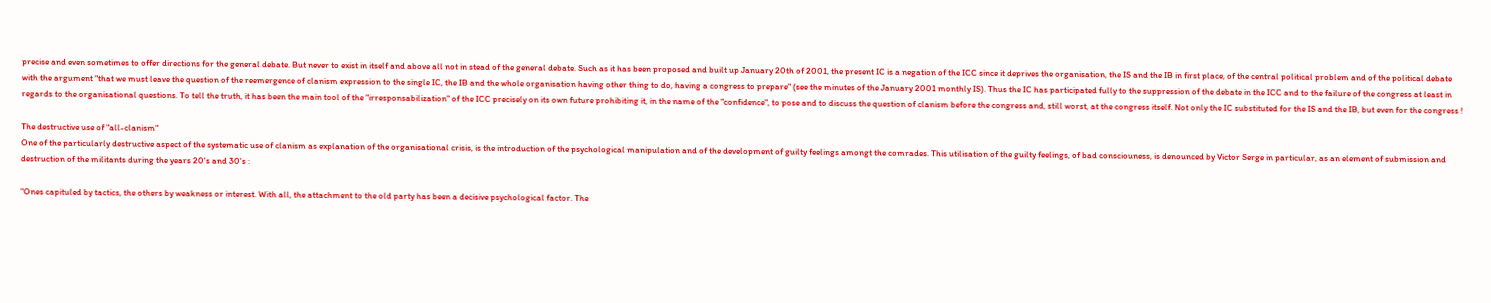precise and even sometimes to offer directions for the general debate. But never to exist in itself and above all not in stead of the general debate. Such as it has been proposed and built up January 20th of 2001, the present IC is a negation of the ICC since it deprives the organisation, the IS and the IB in first place, of the central political problem and of the political debate with the argument "that we must leave the question of the reemergence of clanism expression to the single IC, the IB and the whole organisation having other thing to do, having a congress to prepare" (see the minutes of the January 2001 monthly IS). Thus the IC has participated fully to the suppression of the debate in the ICC and to the failure of the congress at least in regards to the organisational questions. To tell the truth, it has been the main tool of the "irresponsabilization" of the ICC precisely on its own future prohibiting it, in the name of the "confidence", to pose and to discuss the question of clanism before the congress and, still worst, at the congress itself. Not only the IC substituted for the IS and the IB, but even for the congress !

The destructive use of "all-clanism"
One of the particularly destructive aspect of the systematic use of clanism as explanation of the organisational crisis, is the introduction of the psychological manipulation and of the development of guilty feelings amongt the comrades. This utilisation of the guilty feelings, of bad consciouness, is denounced by Victor Serge in particular, as an element of submission and destruction of the militants during the years 20's and 30's :

"Ones capituled by tactics, the others by weakness or interest. With all, the attachment to the old party has been a decisive psychological factor. The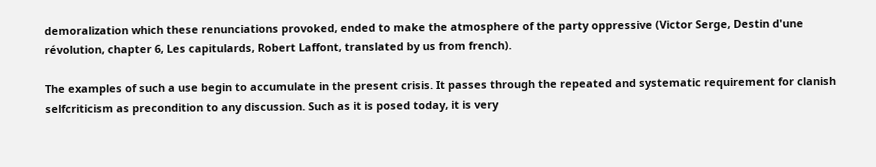demoralization which these renunciations provoked, ended to make the atmosphere of the party oppressive (Victor Serge, Destin d'une révolution, chapter 6, Les capitulards, Robert Laffont, translated by us from french).

The examples of such a use begin to accumulate in the present crisis. It passes through the repeated and systematic requirement for clanish selfcriticism as precondition to any discussion. Such as it is posed today, it is very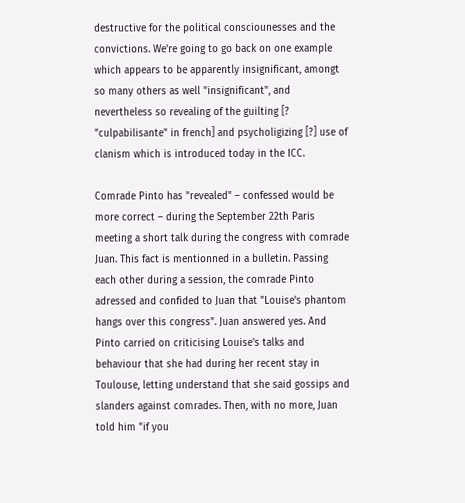destructive for the political consciounesses and the convictions. We're going to go back on one example which appears to be apparently insignificant, amongt so many others as well "insignificant", and nevertheless so revealing of the guilting [? "culpabilisante" in french] and psycholigizing [?] use of clanism which is introduced today in the ICC.

Comrade Pinto has "revealed" – confessed would be more correct – during the September 22th Paris meeting a short talk during the congress with comrade Juan. This fact is mentionned in a bulletin. Passing each other during a session, the comrade Pinto adressed and confided to Juan that "Louise's phantom hangs over this congress". Juan answered yes. And Pinto carried on criticising Louise's talks and behaviour that she had during her recent stay in Toulouse, letting understand that she said gossips and slanders against comrades. Then, with no more, Juan told him "if you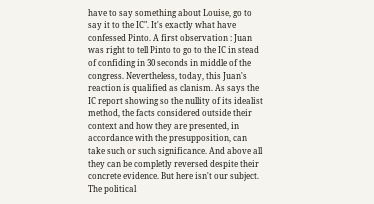have to say something about Louise, go to say it to the IC". It's exactly what have confessed Pinto. A first observation : Juan was right to tell Pinto to go to the IC in stead of confiding in 30 seconds in middle of the congress. Nevertheless, today, this Juan's reaction is qualified as clanism. As says the IC report showing so the nullity of its idealist method, the facts considered outside their context and how they are presented, in accordance with the presupposition, can take such or such significance. And above all they can be completly reversed despite their concrete evidence. But here isn't our subject.
The political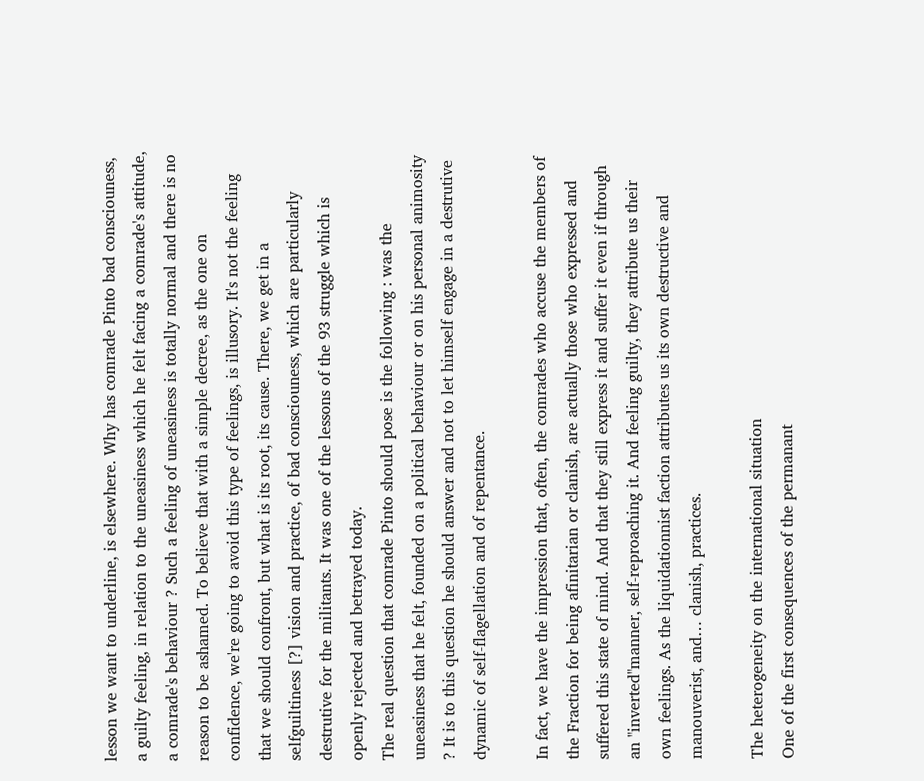lesson we want to underline, is elsewhere. Why has comrade Pinto bad consciouness, a guilty feeling, in relation to the uneasiness which he felt facing a comrade's attitude, a comrade's behaviour ? Such a feeling of uneasiness is totally normal and there is no reason to be ashamed. To believe that with a simple decree, as the one on confidence, we're going to avoid this type of feelings, is illusory. It's not the feeling that we should confront, but what is its root, its cause. There, we get in a selfguiltiness [?] vision and practice, of bad consciouness, which are particularly destrutive for the militants. It was one of the lessons of the 93 struggle which is openly rejected and betrayed today.
The real question that comrade Pinto should pose is the following : was the uneasiness that he felt, founded on a political behaviour or on his personal animosity ? It is to this question he should answer and not to let himself engage in a destrutive dynamic of self-flagellation and of repentance.

In fact, we have the impression that, often, the comrades who accuse the members of the Fraction for being afinitarian or clanish, are actually those who expressed and suffered this state of mind. And that they still express it and suffer it even if through an "inverted"manner, self-reproaching it. And feeling guilty, they attribute us their own feelings. As the liquidationnist faction attributes us its own destructive and manouverist, and… clanish, practices.

The heterogeneity on the international situation
One of the first consequences of the permanant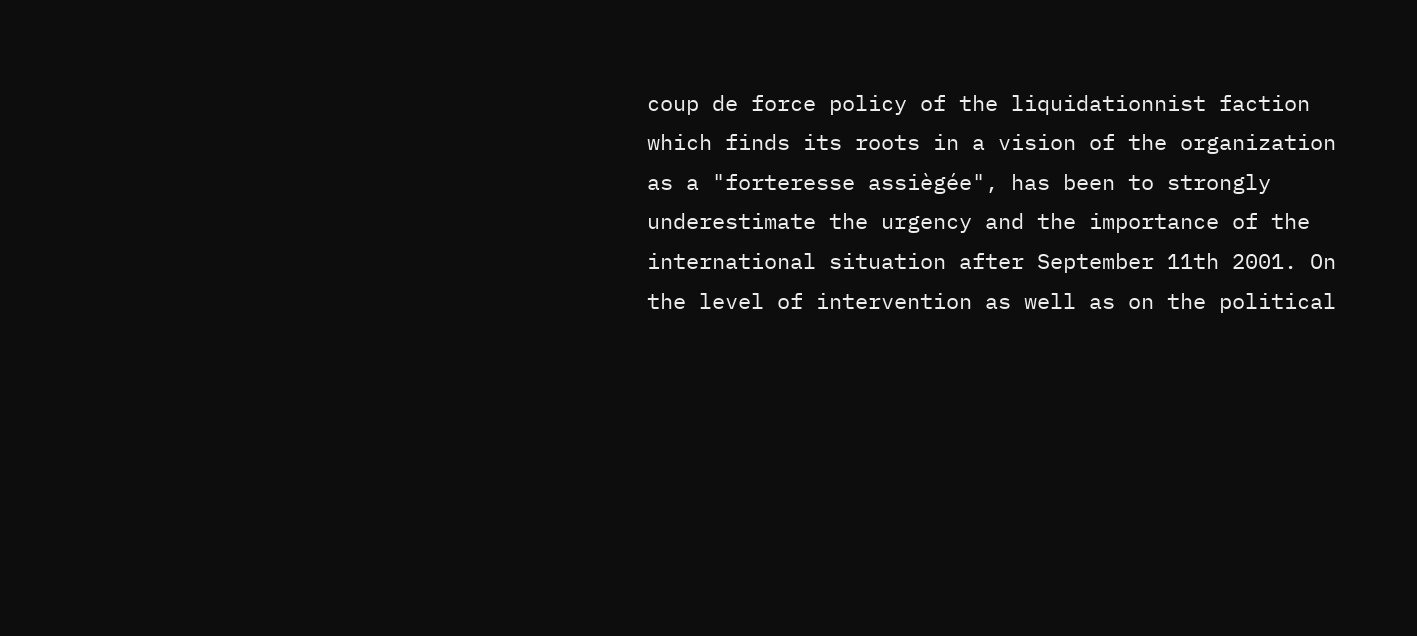coup de force policy of the liquidationnist faction which finds its roots in a vision of the organization as a "forteresse assiègée", has been to strongly underestimate the urgency and the importance of the international situation after September 11th 2001. On the level of intervention as well as on the political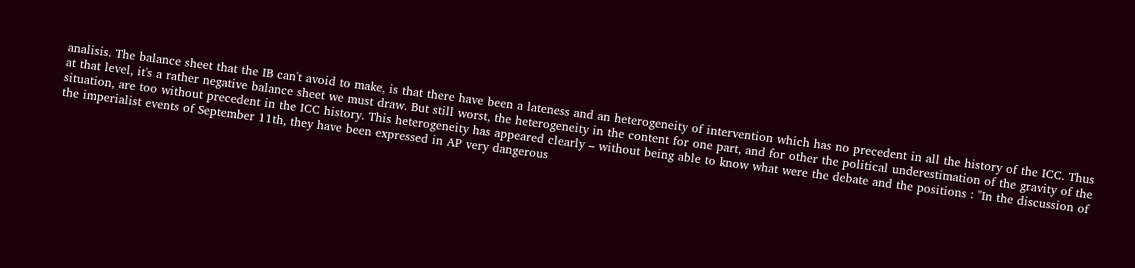analisis. The balance sheet that the IB can't avoid to make, is that there have been a lateness and an heterogeneity of intervention which has no precedent in all the history of the ICC. Thus at that level, it's a rather negative balance sheet we must draw. But still worst, the heterogeneity in the content for one part, and for other the political underestimation of the gravity of the situation, are too without precedent in the ICC history. This heterogeneity has appeared clearly – without being able to know what were the debate and the positions : "In the discussion of the imperialist events of September 11th, they have been expressed in AP very dangerous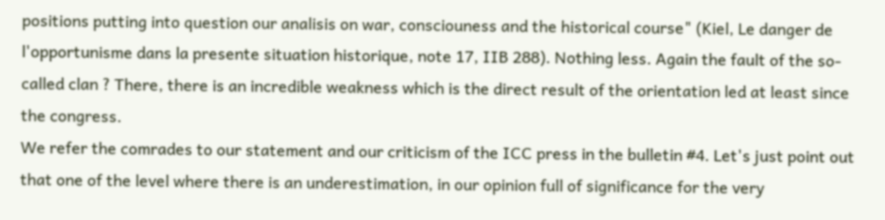positions putting into question our analisis on war, consciouness and the historical course" (Kiel, Le danger de l'opportunisme dans la presente situation historique, note 17, IIB 288). Nothing less. Again the fault of the so-called clan ? There, there is an incredible weakness which is the direct result of the orientation led at least since the congress.
We refer the comrades to our statement and our criticism of the ICC press in the bulletin #4. Let's just point out that one of the level where there is an underestimation, in our opinion full of significance for the very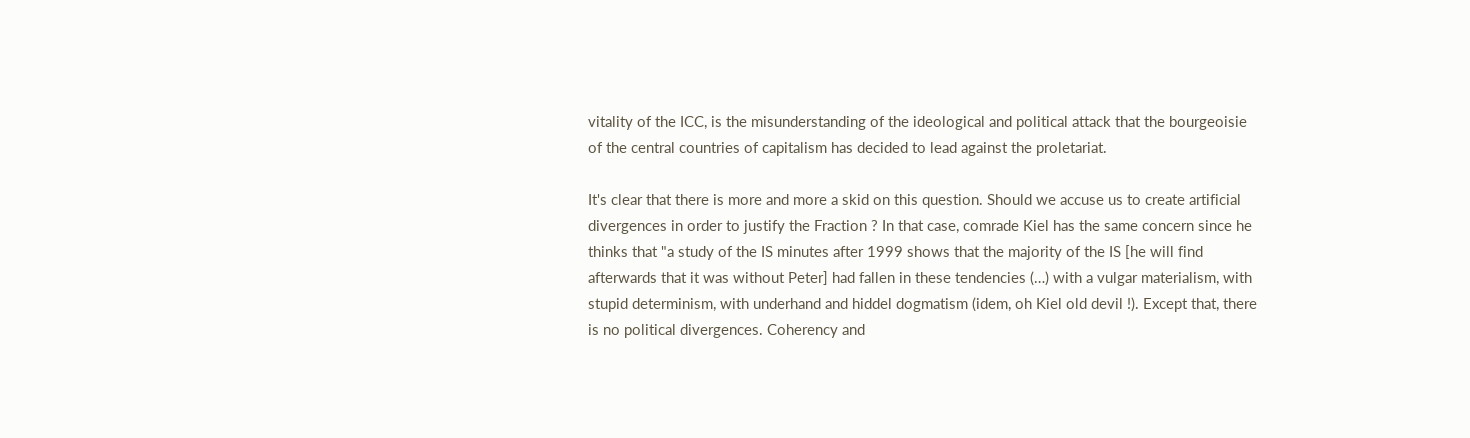vitality of the ICC, is the misunderstanding of the ideological and political attack that the bourgeoisie of the central countries of capitalism has decided to lead against the proletariat.

It's clear that there is more and more a skid on this question. Should we accuse us to create artificial divergences in order to justify the Fraction ? In that case, comrade Kiel has the same concern since he thinks that "a study of the IS minutes after 1999 shows that the majority of the IS [he will find afterwards that it was without Peter] had fallen in these tendencies (…) with a vulgar materialism, with stupid determinism, with underhand and hiddel dogmatism (idem, oh Kiel old devil !). Except that, there is no political divergences. Coherency and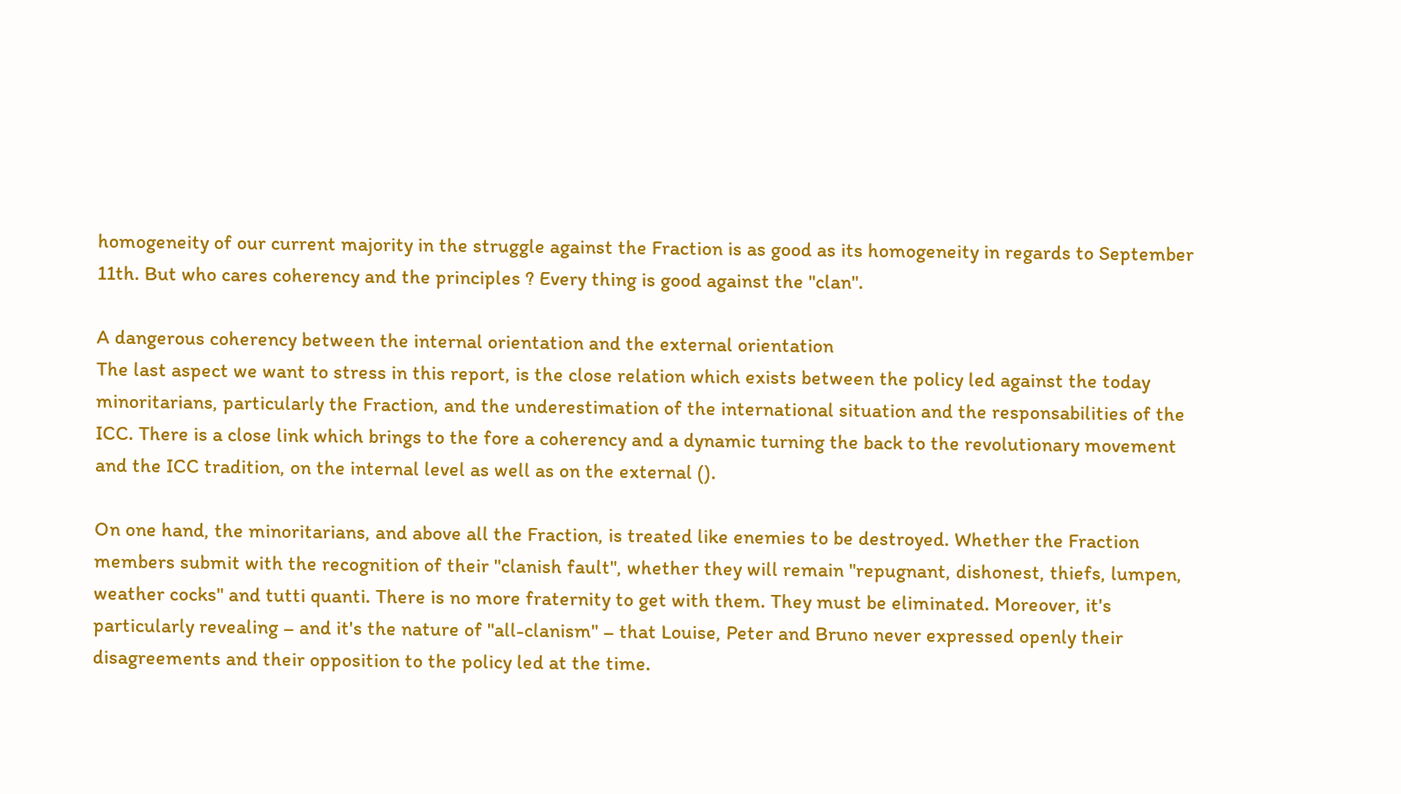homogeneity of our current majority in the struggle against the Fraction is as good as its homogeneity in regards to September 11th. But who cares coherency and the principles ? Every thing is good against the "clan".

A dangerous coherency between the internal orientation and the external orientation
The last aspect we want to stress in this report, is the close relation which exists between the policy led against the today minoritarians, particularly the Fraction, and the underestimation of the international situation and the responsabilities of the ICC. There is a close link which brings to the fore a coherency and a dynamic turning the back to the revolutionary movement and the ICC tradition, on the internal level as well as on the external ().

On one hand, the minoritarians, and above all the Fraction, is treated like enemies to be destroyed. Whether the Fraction members submit with the recognition of their "clanish fault", whether they will remain "repugnant, dishonest, thiefs, lumpen, weather cocks" and tutti quanti. There is no more fraternity to get with them. They must be eliminated. Moreover, it's particularly revealing – and it's the nature of "all-clanism" – that Louise, Peter and Bruno never expressed openly their disagreements and their opposition to the policy led at the time.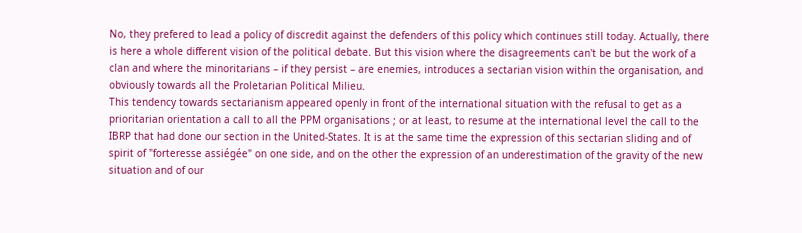No, they prefered to lead a policy of discredit against the defenders of this policy which continues still today. Actually, there is here a whole different vision of the political debate. But this vision where the disagreements can't be but the work of a clan and where the minoritarians – if they persist – are enemies, introduces a sectarian vision within the organisation, and obviously towards all the Proletarian Political Milieu.
This tendency towards sectarianism appeared openly in front of the international situation with the refusal to get as a prioritarian orientation a call to all the PPM organisations ; or at least, to resume at the international level the call to the IBRP that had done our section in the United-States. It is at the same time the expression of this sectarian sliding and of spirit of "forteresse assiégée" on one side, and on the other the expression of an underestimation of the gravity of the new situation and of our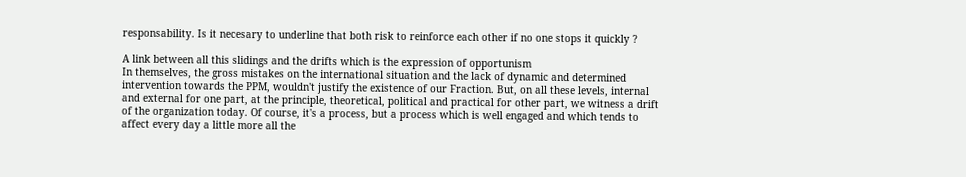responsability. Is it necesary to underline that both risk to reinforce each other if no one stops it quickly ?

A link between all this slidings and the drifts which is the expression of opportunism
In themselves, the gross mistakes on the international situation and the lack of dynamic and determined intervention towards the PPM, wouldn't justify the existence of our Fraction. But, on all these levels, internal and external for one part, at the principle, theoretical, political and practical for other part, we witness a drift of the organization today. Of course, it's a process, but a process which is well engaged and which tends to affect every day a little more all the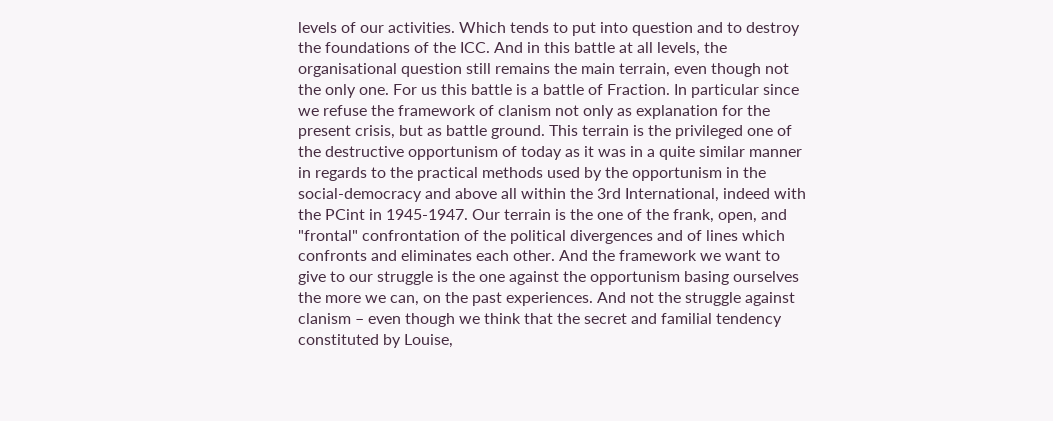levels of our activities. Which tends to put into question and to destroy the foundations of the ICC. And in this battle at all levels, the organisational question still remains the main terrain, even though not the only one. For us this battle is a battle of Fraction. In particular since we refuse the framework of clanism not only as explanation for the present crisis, but as battle ground. This terrain is the privileged one of the destructive opportunism of today as it was in a quite similar manner in regards to the practical methods used by the opportunism in the social-democracy and above all within the 3rd International, indeed with the PCint in 1945-1947. Our terrain is the one of the frank, open, and "frontal" confrontation of the political divergences and of lines which confronts and eliminates each other. And the framework we want to give to our struggle is the one against the opportunism basing ourselves the more we can, on the past experiences. And not the struggle against clanism – even though we think that the secret and familial tendency constituted by Louise,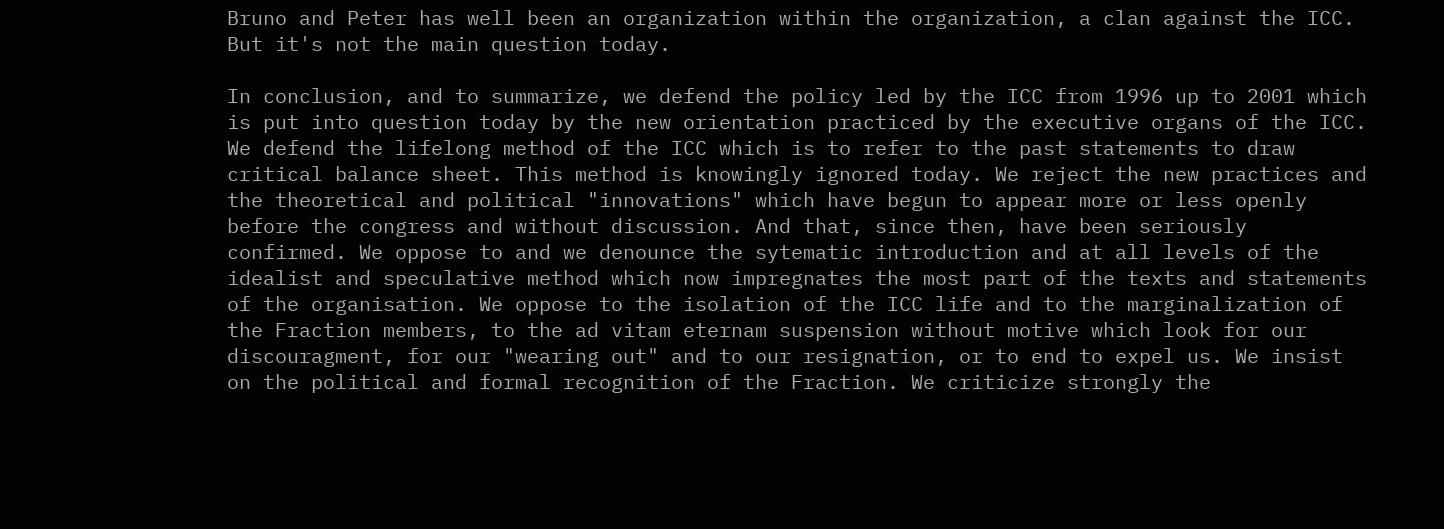Bruno and Peter has well been an organization within the organization, a clan against the ICC. But it's not the main question today.

In conclusion, and to summarize, we defend the policy led by the ICC from 1996 up to 2001 which is put into question today by the new orientation practiced by the executive organs of the ICC. We defend the lifelong method of the ICC which is to refer to the past statements to draw critical balance sheet. This method is knowingly ignored today. We reject the new practices and the theoretical and political "innovations" which have begun to appear more or less openly before the congress and without discussion. And that, since then, have been seriously confirmed. We oppose to and we denounce the sytematic introduction and at all levels of the idealist and speculative method which now impregnates the most part of the texts and statements of the organisation. We oppose to the isolation of the ICC life and to the marginalization of the Fraction members, to the ad vitam eternam suspension without motive which look for our discouragment, for our "wearing out" and to our resignation, or to end to expel us. We insist on the political and formal recognition of the Fraction. We criticize strongly the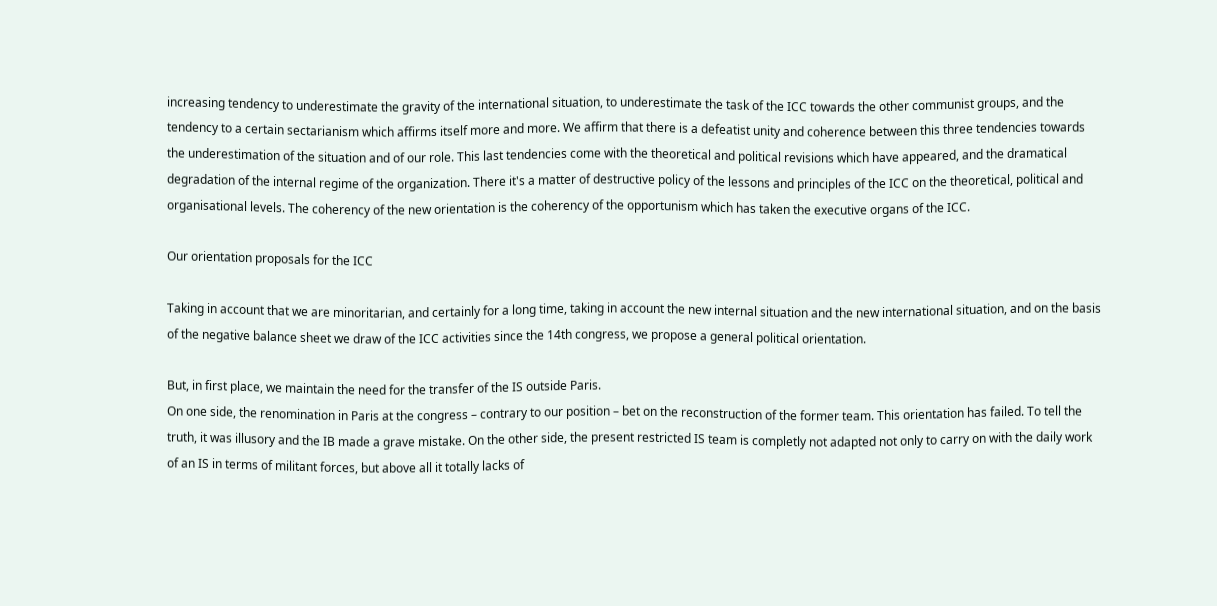increasing tendency to underestimate the gravity of the international situation, to underestimate the task of the ICC towards the other communist groups, and the tendency to a certain sectarianism which affirms itself more and more. We affirm that there is a defeatist unity and coherence between this three tendencies towards the underestimation of the situation and of our role. This last tendencies come with the theoretical and political revisions which have appeared, and the dramatical degradation of the internal regime of the organization. There it's a matter of destructive policy of the lessons and principles of the ICC on the theoretical, political and organisational levels. The coherency of the new orientation is the coherency of the opportunism which has taken the executive organs of the ICC.

Our orientation proposals for the ICC

Taking in account that we are minoritarian, and certainly for a long time, taking in account the new internal situation and the new international situation, and on the basis of the negative balance sheet we draw of the ICC activities since the 14th congress, we propose a general political orientation.

But, in first place, we maintain the need for the transfer of the IS outside Paris.
On one side, the renomination in Paris at the congress – contrary to our position – bet on the reconstruction of the former team. This orientation has failed. To tell the truth, it was illusory and the IB made a grave mistake. On the other side, the present restricted IS team is completly not adapted not only to carry on with the daily work of an IS in terms of militant forces, but above all it totally lacks of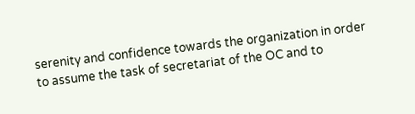serenity and confidence towards the organization in order to assume the task of secretariat of the OC and to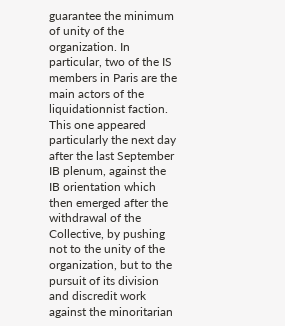guarantee the minimum of unity of the organization. In particular, two of the IS members in Paris are the main actors of the liquidationnist faction. This one appeared particularly the next day after the last September IB plenum, against the IB orientation which then emerged after the withdrawal of the Collective, by pushing not to the unity of the organization, but to the pursuit of its division and discredit work against the minoritarian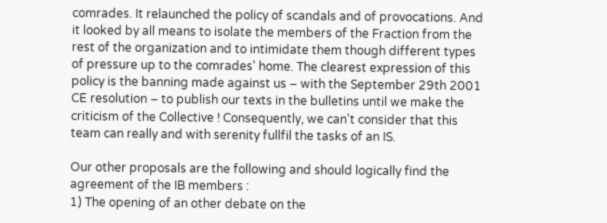comrades. It relaunched the policy of scandals and of provocations. And it looked by all means to isolate the members of the Fraction from the rest of the organization and to intimidate them though different types of pressure up to the comrades' home. The clearest expression of this policy is the banning made against us – with the September 29th 2001 CE resolution – to publish our texts in the bulletins until we make the criticism of the Collective ! Consequently, we can't consider that this team can really and with serenity fullfil the tasks of an IS.

Our other proposals are the following and should logically find the agreement of the IB members :
1) The opening of an other debate on the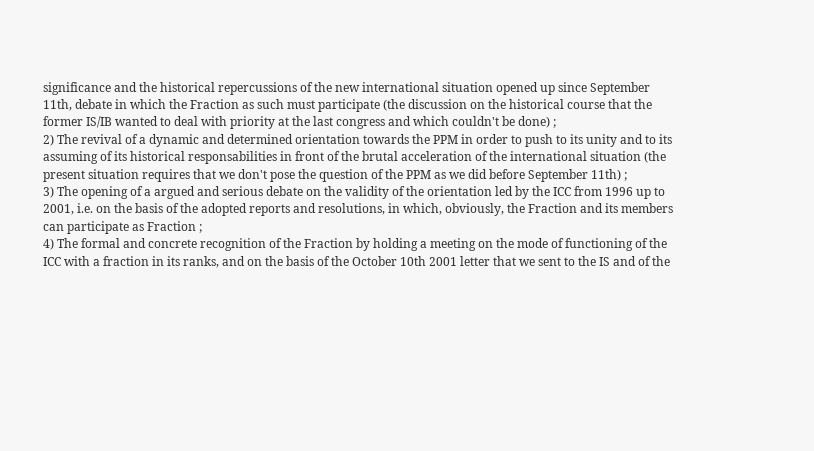significance and the historical repercussions of the new international situation opened up since September 11th, debate in which the Fraction as such must participate (the discussion on the historical course that the former IS/IB wanted to deal with priority at the last congress and which couldn't be done) ;
2) The revival of a dynamic and determined orientation towards the PPM in order to push to its unity and to its assuming of its historical responsabilities in front of the brutal acceleration of the international situation (the present situation requires that we don't pose the question of the PPM as we did before September 11th) ;
3) The opening of a argued and serious debate on the validity of the orientation led by the ICC from 1996 up to 2001, i.e. on the basis of the adopted reports and resolutions, in which, obviously, the Fraction and its members can participate as Fraction ;
4) The formal and concrete recognition of the Fraction by holding a meeting on the mode of functioning of the ICC with a fraction in its ranks, and on the basis of the October 10th 2001 letter that we sent to the IS and of the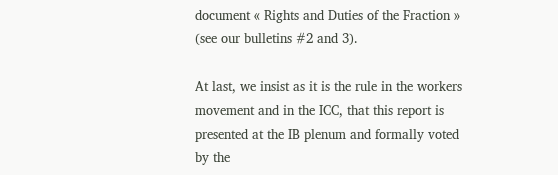document « Rights and Duties of the Fraction » (see our bulletins #2 and 3).

At last, we insist as it is the rule in the workers movement and in the ICC, that this report is presented at the IB plenum and formally voted by the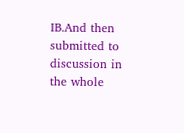IB.And then submitted to discussion in the whole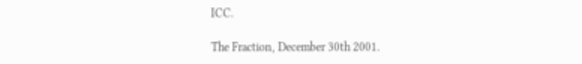ICC.

The Fraction, December 30th 2001.